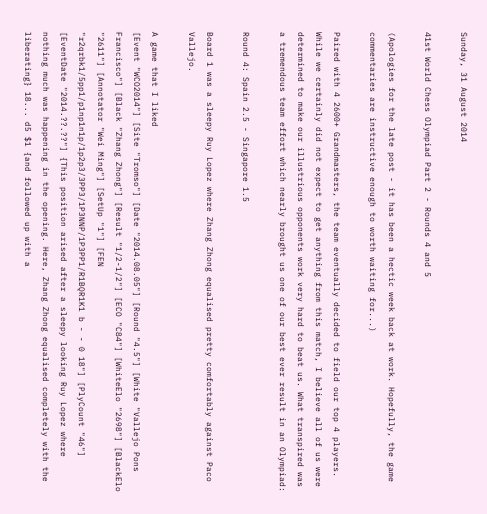Sunday, 31 August 2014

41st World Chess Olympiad Part 2 - Rounds 4 and 5

(Apologies for the late post - it has been a hectic week back at work. Hopefully, the game commentaries are instructive enough to worth waiting for...)

Paired with 4 2600+ Grandmasters, the team eventually decided to field our top 4 players. While we certainly did not expect to get anything from this match, I believe all of us were determined to make our illustrious opponents work very hard to beat us. What transpired was a tremendous team effort which nearly brought us one of our best ever result in an Olympiad:

Round 4: Spain 2.5 - Singapore 1.5

Board 1 was a sleepy Ruy Lopez where Zhang Zhong equalised pretty comfortably against Paco Vallejo.

A game that I liked
[Event "WCO2014"] [Site "Tromso"] [Date "2014.08.05"] [Round "4.5"] [White "Vallejo Pons Francisco"] [Black "Zhang Zhong"] [Result "1/2-1/2"] [ECO "C84"] [WhiteElo "2698"] [BlackElo "2611"] [Annotator "Wei Ming"] [SetUp "1"] [FEN "r2qrbk1/5pp1/p1np1n1p/1p2p3/3PP3/1P3NNP/1P3PP1/R1BQR1K1 b - - 0 18"] [PlyCount "46"] [EventDate "2014.??.??"] {This position arised after a sleepy looking Ruy Lopez where nothing much was happening in the opening. Here, Zhang Zhong equalised completely with the liberating} 18... d5 $1 {and followed up with a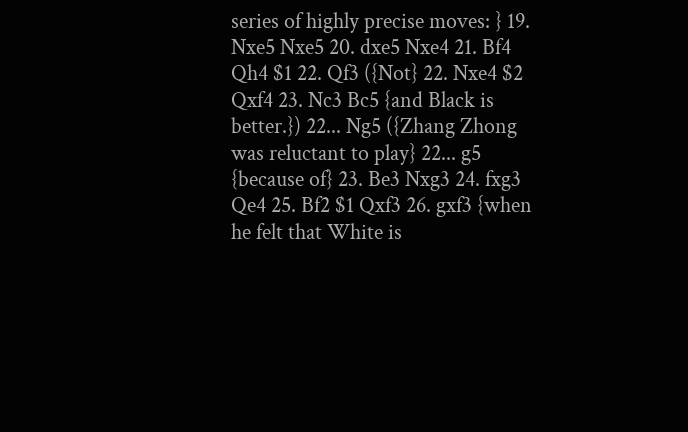series of highly precise moves: } 19. Nxe5 Nxe5 20. dxe5 Nxe4 21. Bf4 Qh4 $1 22. Qf3 ({Not} 22. Nxe4 $2 Qxf4 23. Nc3 Bc5 {and Black is better.}) 22... Ng5 ({Zhang Zhong was reluctant to play} 22... g5 {because of} 23. Be3 Nxg3 24. fxg3 Qe4 25. Bf2 $1 Qxf3 26. gxf3 {when he felt that White is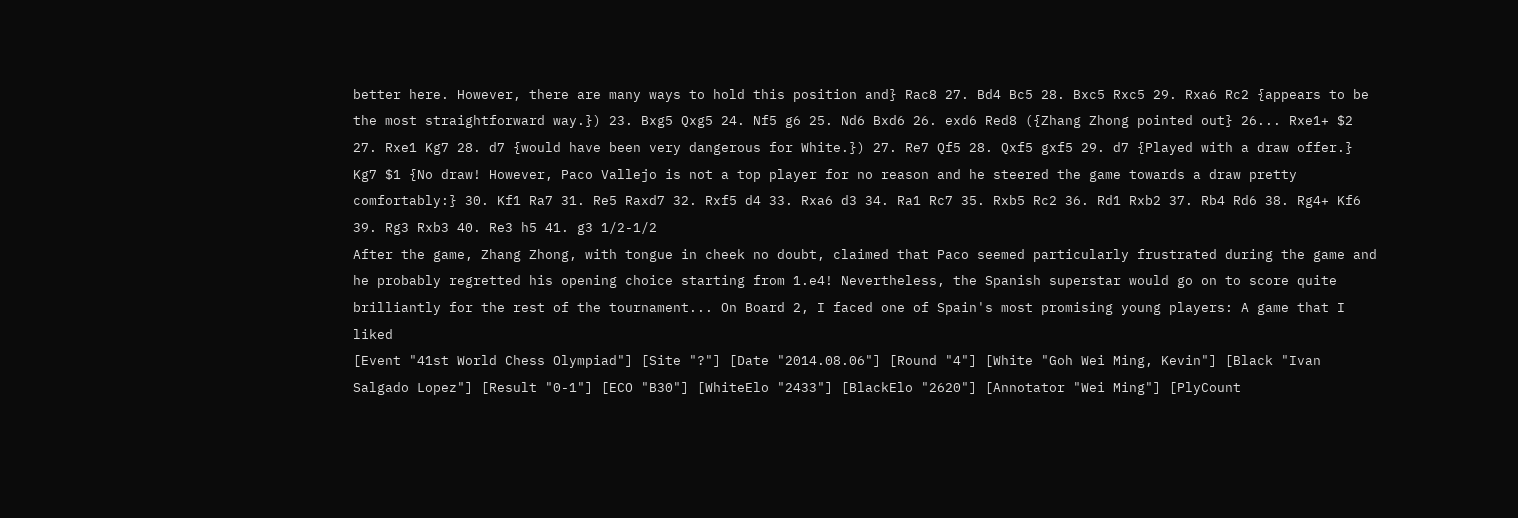better here. However, there are many ways to hold this position and} Rac8 27. Bd4 Bc5 28. Bxc5 Rxc5 29. Rxa6 Rc2 {appears to be the most straightforward way.}) 23. Bxg5 Qxg5 24. Nf5 g6 25. Nd6 Bxd6 26. exd6 Red8 ({Zhang Zhong pointed out} 26... Rxe1+ $2 27. Rxe1 Kg7 28. d7 {would have been very dangerous for White.}) 27. Re7 Qf5 28. Qxf5 gxf5 29. d7 {Played with a draw offer.} Kg7 $1 {No draw! However, Paco Vallejo is not a top player for no reason and he steered the game towards a draw pretty comfortably:} 30. Kf1 Ra7 31. Re5 Raxd7 32. Rxf5 d4 33. Rxa6 d3 34. Ra1 Rc7 35. Rxb5 Rc2 36. Rd1 Rxb2 37. Rb4 Rd6 38. Rg4+ Kf6 39. Rg3 Rxb3 40. Re3 h5 41. g3 1/2-1/2
After the game, Zhang Zhong, with tongue in cheek no doubt, claimed that Paco seemed particularly frustrated during the game and he probably regretted his opening choice starting from 1.e4! Nevertheless, the Spanish superstar would go on to score quite brilliantly for the rest of the tournament... On Board 2, I faced one of Spain's most promising young players: A game that I liked
[Event "41st World Chess Olympiad"] [Site "?"] [Date "2014.08.06"] [Round "4"] [White "Goh Wei Ming, Kevin"] [Black "Ivan Salgado Lopez"] [Result "0-1"] [ECO "B30"] [WhiteElo "2433"] [BlackElo "2620"] [Annotator "Wei Ming"] [PlyCount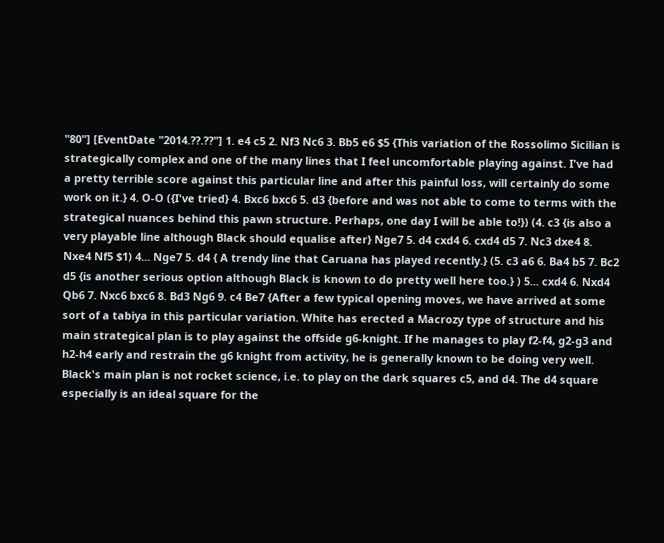"80"] [EventDate "2014.??.??"] 1. e4 c5 2. Nf3 Nc6 3. Bb5 e6 $5 {This variation of the Rossolimo Sicilian is strategically complex and one of the many lines that I feel uncomfortable playing against. I've had a pretty terrible score against this particular line and after this painful loss, will certainly do some work on it.} 4. O-O ({I've tried} 4. Bxc6 bxc6 5. d3 {before and was not able to come to terms with the strategical nuances behind this pawn structure. Perhaps, one day I will be able to!}) (4. c3 {is also a very playable line although Black should equalise after} Nge7 5. d4 cxd4 6. cxd4 d5 7. Nc3 dxe4 8. Nxe4 Nf5 $1) 4... Nge7 5. d4 { A trendy line that Caruana has played recently.} (5. c3 a6 6. Ba4 b5 7. Bc2 d5 {is another serious option although Black is known to do pretty well here too.} ) 5... cxd4 6. Nxd4 Qb6 7. Nxc6 bxc6 8. Bd3 Ng6 9. c4 Be7 {After a few typical opening moves, we have arrived at some sort of a tabiya in this particular variation. White has erected a Macrozy type of structure and his main strategical plan is to play against the offside g6-knight. If he manages to play f2-f4, g2-g3 and h2-h4 early and restrain the g6 knight from activity, he is generally known to be doing very well. Black's main plan is not rocket science, i.e. to play on the dark squares c5, and d4. The d4 square especially is an ideal square for the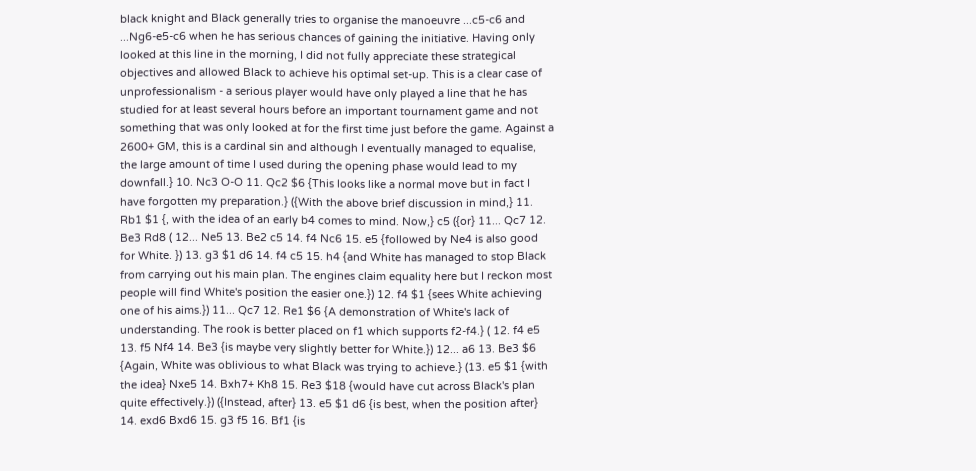black knight and Black generally tries to organise the manoeuvre ...c5-c6 and ...Ng6-e5-c6 when he has serious chances of gaining the initiative. Having only looked at this line in the morning, I did not fully appreciate these strategical objectives and allowed Black to achieve his optimal set-up. This is a clear case of unprofessionalism - a serious player would have only played a line that he has studied for at least several hours before an important tournament game and not something that was only looked at for the first time just before the game. Against a 2600+ GM, this is a cardinal sin and although I eventually managed to equalise, the large amount of time I used during the opening phase would lead to my downfall.} 10. Nc3 O-O 11. Qc2 $6 {This looks like a normal move but in fact I have forgotten my preparation.} ({With the above brief discussion in mind,} 11. Rb1 $1 {, with the idea of an early b4 comes to mind. Now,} c5 ({or} 11... Qc7 12. Be3 Rd8 ( 12... Ne5 13. Be2 c5 14. f4 Nc6 15. e5 {followed by Ne4 is also good for White. }) 13. g3 $1 d6 14. f4 c5 15. h4 {and White has managed to stop Black from carrying out his main plan. The engines claim equality here but I reckon most people will find White's position the easier one.}) 12. f4 $1 {sees White achieving one of his aims.}) 11... Qc7 12. Re1 $6 {A demonstration of White's lack of understanding. The rook is better placed on f1 which supports f2-f4.} ( 12. f4 e5 13. f5 Nf4 14. Be3 {is maybe very slightly better for White.}) 12... a6 13. Be3 $6 {Again, White was oblivious to what Black was trying to achieve.} (13. e5 $1 {with the idea} Nxe5 14. Bxh7+ Kh8 15. Re3 $18 {would have cut across Black's plan quite effectively.}) ({Instead, after} 13. e5 $1 d6 {is best, when the position after} 14. exd6 Bxd6 15. g3 f5 16. Bf1 {is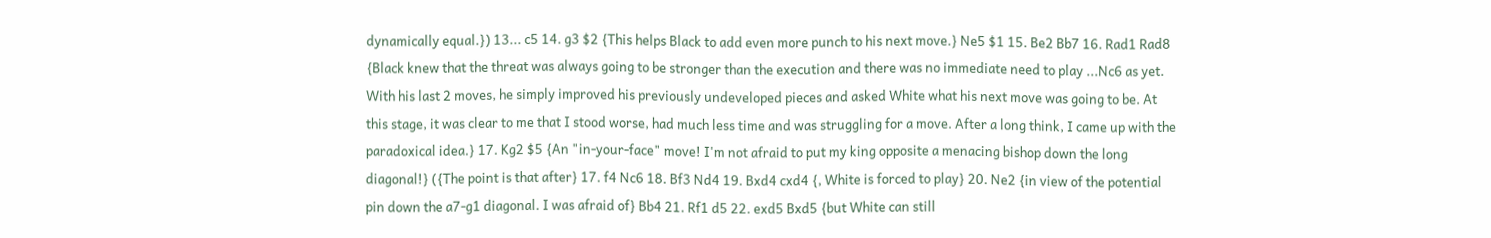dynamically equal.}) 13... c5 14. g3 $2 {This helps Black to add even more punch to his next move.} Ne5 $1 15. Be2 Bb7 16. Rad1 Rad8 {Black knew that the threat was always going to be stronger than the execution and there was no immediate need to play ...Nc6 as yet. With his last 2 moves, he simply improved his previously undeveloped pieces and asked White what his next move was going to be. At this stage, it was clear to me that I stood worse, had much less time and was struggling for a move. After a long think, I came up with the paradoxical idea.} 17. Kg2 $5 {An "in-your-face" move! I'm not afraid to put my king opposite a menacing bishop down the long diagonal!} ({The point is that after} 17. f4 Nc6 18. Bf3 Nd4 19. Bxd4 cxd4 {, White is forced to play} 20. Ne2 {in view of the potential pin down the a7-g1 diagonal. I was afraid of} Bb4 21. Rf1 d5 22. exd5 Bxd5 {but White can still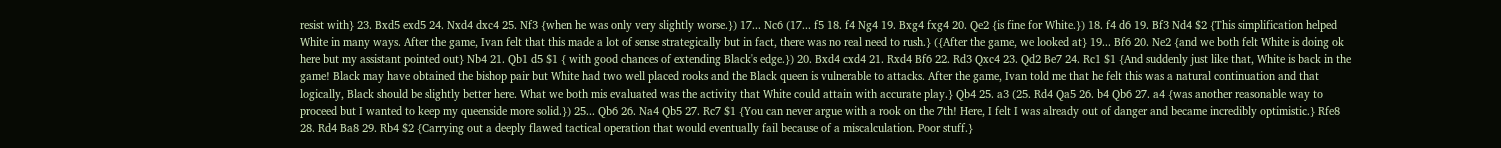resist with} 23. Bxd5 exd5 24. Nxd4 dxc4 25. Nf3 {when he was only very slightly worse.}) 17... Nc6 (17... f5 18. f4 Ng4 19. Bxg4 fxg4 20. Qe2 {is fine for White.}) 18. f4 d6 19. Bf3 Nd4 $2 {This simplification helped White in many ways. After the game, Ivan felt that this made a lot of sense strategically but in fact, there was no real need to rush.} ({After the game, we looked at} 19... Bf6 20. Ne2 {and we both felt White is doing ok here but my assistant pointed out} Nb4 21. Qb1 d5 $1 { with good chances of extending Black's edge.}) 20. Bxd4 cxd4 21. Rxd4 Bf6 22. Rd3 Qxc4 23. Qd2 Be7 24. Rc1 $1 {And suddenly just like that, White is back in the game! Black may have obtained the bishop pair but White had two well placed rooks and the Black queen is vulnerable to attacks. After the game, Ivan told me that he felt this was a natural continuation and that logically, Black should be slightly better here. What we both mis evaluated was the activity that White could attain with accurate play.} Qb4 25. a3 (25. Rd4 Qa5 26. b4 Qb6 27. a4 {was another reasonable way to proceed but I wanted to keep my queenside more solid.}) 25... Qb6 26. Na4 Qb5 27. Rc7 $1 {You can never argue with a rook on the 7th! Here, I felt I was already out of danger and became incredibly optimistic.} Rfe8 28. Rd4 Ba8 29. Rb4 $2 {Carrying out a deeply flawed tactical operation that would eventually fail because of a miscalculation. Poor stuff.}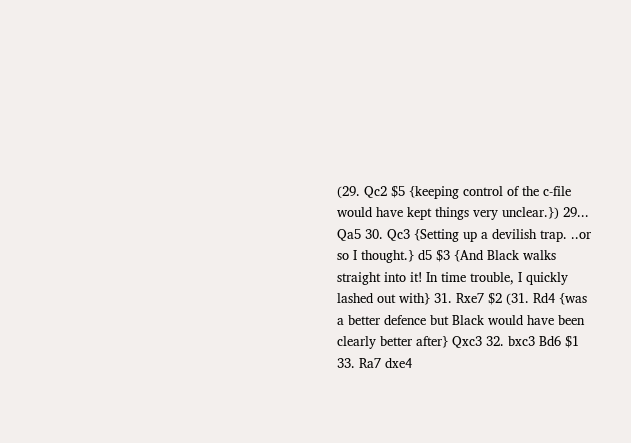(29. Qc2 $5 {keeping control of the c-file would have kept things very unclear.}) 29... Qa5 30. Qc3 {Setting up a devilish trap. ..or so I thought.} d5 $3 {And Black walks straight into it! In time trouble, I quickly lashed out with} 31. Rxe7 $2 (31. Rd4 {was a better defence but Black would have been clearly better after} Qxc3 32. bxc3 Bd6 $1 33. Ra7 dxe4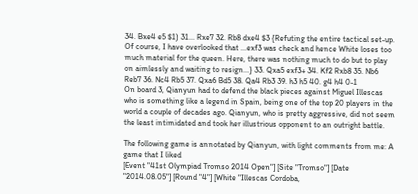34. Bxe4 e5 $1) 31... Rxe7 32. Rb8 dxe4 $3 {Refuting the entire tactical set-up. Of course, I have overlooked that ...exf3 was check and hence White loses too much material for the queen. Here, there was nothing much to do but to play on aimlessly and waiting to resign...} 33. Qxa5 exf3+ 34. Kf2 Rxb8 35. Nb6 Reb7 36. Nc4 Rb5 37. Qxa6 Bd5 38. Qa4 Rb3 39. h3 h5 40. g4 h4 0-1
On board 3, Qianyun had to defend the black pieces against Miguel Illescas who is something like a legend in Spain, being one of the top 20 players in the world a couple of decades ago. Qianyun, who is pretty aggressive, did not seem the least intimidated and took her illustrious opponent to an outright battle.

The following game is annotated by Qianyun, with light comments from me: A game that I liked
[Event "41st Olympiad Tromso 2014 Open"] [Site "Tromso"] [Date "2014.08.05"] [Round "4"] [White "Illescas Cordoba,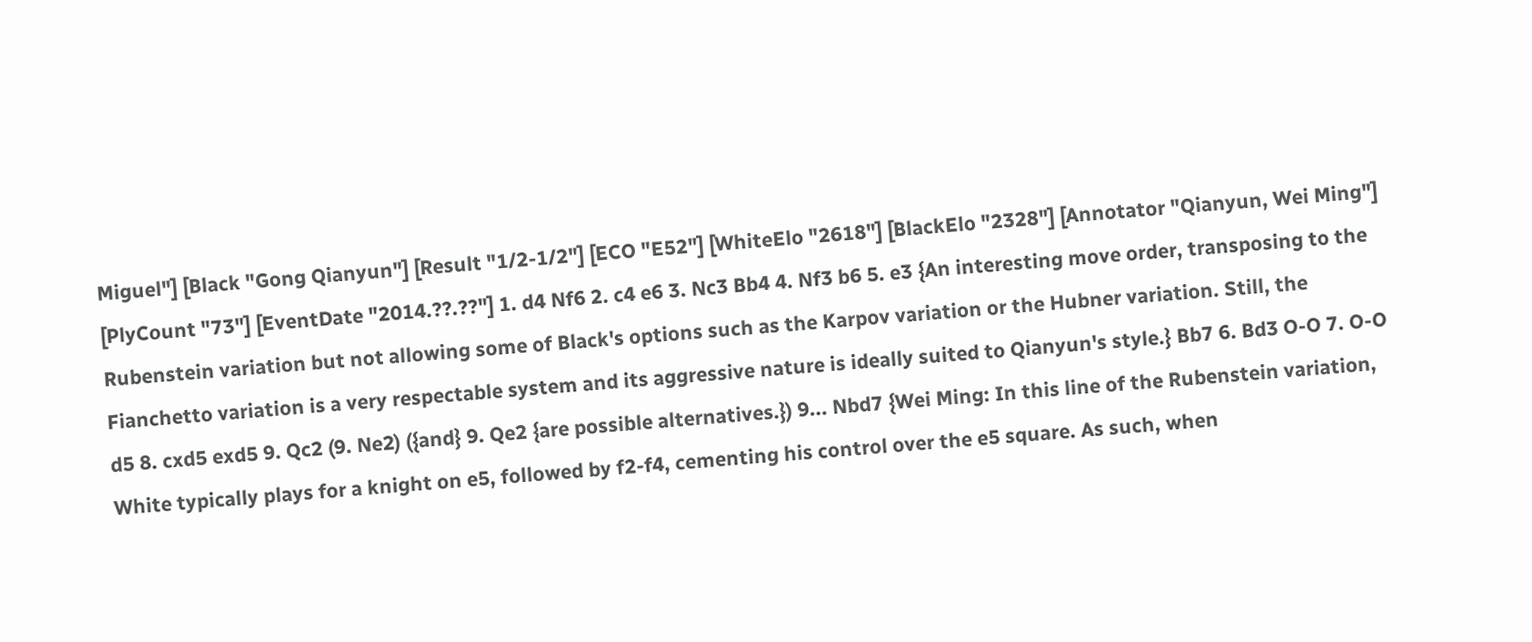Miguel"] [Black "Gong Qianyun"] [Result "1/2-1/2"] [ECO "E52"] [WhiteElo "2618"] [BlackElo "2328"] [Annotator "Qianyun, Wei Ming"] [PlyCount "73"] [EventDate "2014.??.??"] 1. d4 Nf6 2. c4 e6 3. Nc3 Bb4 4. Nf3 b6 5. e3 {An interesting move order, transposing to the Rubenstein variation but not allowing some of Black's options such as the Karpov variation or the Hubner variation. Still, the Fianchetto variation is a very respectable system and its aggressive nature is ideally suited to Qianyun's style.} Bb7 6. Bd3 O-O 7. O-O d5 8. cxd5 exd5 9. Qc2 (9. Ne2) ({and} 9. Qe2 {are possible alternatives.}) 9... Nbd7 {Wei Ming: In this line of the Rubenstein variation, White typically plays for a knight on e5, followed by f2-f4, cementing his control over the e5 square. As such, when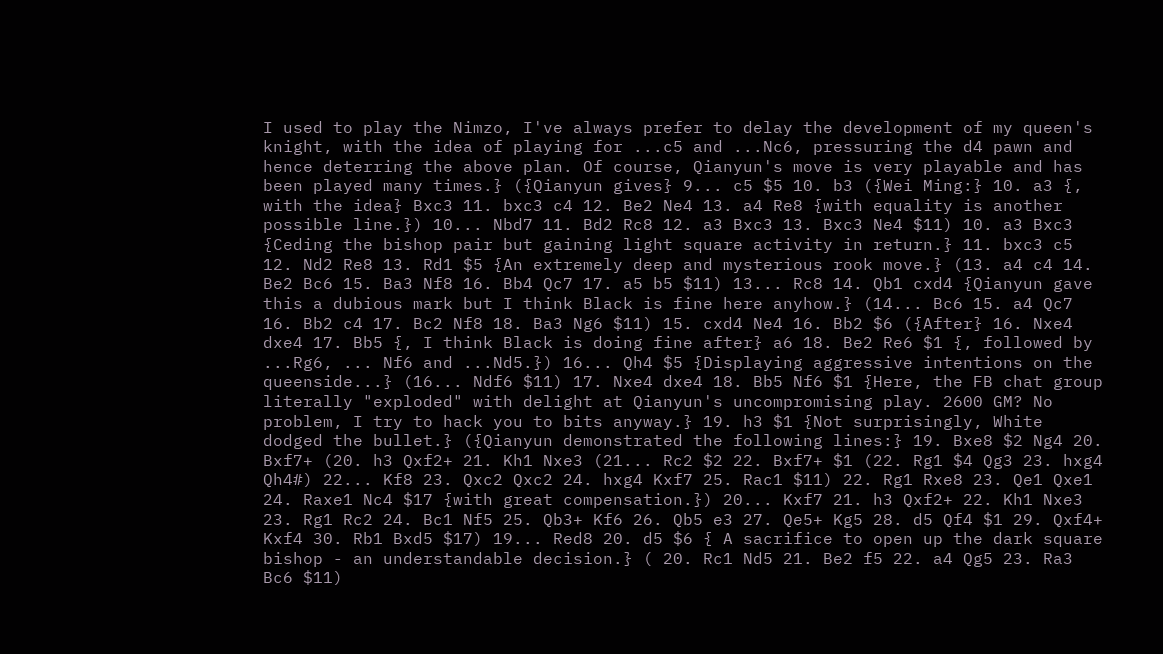I used to play the Nimzo, I've always prefer to delay the development of my queen's knight, with the idea of playing for ...c5 and ...Nc6, pressuring the d4 pawn and hence deterring the above plan. Of course, Qianyun's move is very playable and has been played many times.} ({Qianyun gives} 9... c5 $5 10. b3 ({Wei Ming:} 10. a3 {, with the idea} Bxc3 11. bxc3 c4 12. Be2 Ne4 13. a4 Re8 {with equality is another possible line.}) 10... Nbd7 11. Bd2 Rc8 12. a3 Bxc3 13. Bxc3 Ne4 $11) 10. a3 Bxc3 {Ceding the bishop pair but gaining light square activity in return.} 11. bxc3 c5 12. Nd2 Re8 13. Rd1 $5 {An extremely deep and mysterious rook move.} (13. a4 c4 14. Be2 Bc6 15. Ba3 Nf8 16. Bb4 Qc7 17. a5 b5 $11) 13... Rc8 14. Qb1 cxd4 {Qianyun gave this a dubious mark but I think Black is fine here anyhow.} (14... Bc6 15. a4 Qc7 16. Bb2 c4 17. Bc2 Nf8 18. Ba3 Ng6 $11) 15. cxd4 Ne4 16. Bb2 $6 ({After} 16. Nxe4 dxe4 17. Bb5 {, I think Black is doing fine after} a6 18. Be2 Re6 $1 {, followed by ...Rg6, ... Nf6 and ...Nd5.}) 16... Qh4 $5 {Displaying aggressive intentions on the queenside...} (16... Ndf6 $11) 17. Nxe4 dxe4 18. Bb5 Nf6 $1 {Here, the FB chat group literally "exploded" with delight at Qianyun's uncompromising play. 2600 GM? No problem, I try to hack you to bits anyway.} 19. h3 $1 {Not surprisingly, White dodged the bullet.} ({Qianyun demonstrated the following lines:} 19. Bxe8 $2 Ng4 20. Bxf7+ (20. h3 Qxf2+ 21. Kh1 Nxe3 (21... Rc2 $2 22. Bxf7+ $1 (22. Rg1 $4 Qg3 23. hxg4 Qh4#) 22... Kf8 23. Qxc2 Qxc2 24. hxg4 Kxf7 25. Rac1 $11) 22. Rg1 Rxe8 23. Qe1 Qxe1 24. Raxe1 Nc4 $17 {with great compensation.}) 20... Kxf7 21. h3 Qxf2+ 22. Kh1 Nxe3 23. Rg1 Rc2 24. Bc1 Nf5 25. Qb3+ Kf6 26. Qb5 e3 27. Qe5+ Kg5 28. d5 Qf4 $1 29. Qxf4+ Kxf4 30. Rb1 Bxd5 $17) 19... Red8 20. d5 $6 { A sacrifice to open up the dark square bishop - an understandable decision.} ( 20. Rc1 Nd5 21. Be2 f5 22. a4 Qg5 23. Ra3 Bc6 $11)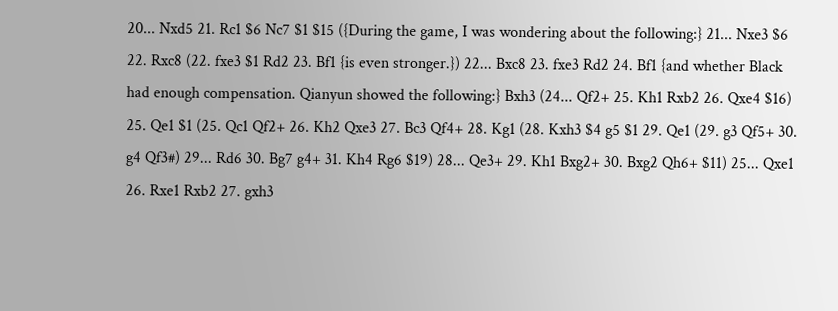20... Nxd5 21. Rc1 $6 Nc7 $1 $15 ({During the game, I was wondering about the following:} 21... Nxe3 $6 22. Rxc8 (22. fxe3 $1 Rd2 23. Bf1 {is even stronger.}) 22... Bxc8 23. fxe3 Rd2 24. Bf1 {and whether Black had enough compensation. Qianyun showed the following:} Bxh3 (24... Qf2+ 25. Kh1 Rxb2 26. Qxe4 $16) 25. Qe1 $1 (25. Qc1 Qf2+ 26. Kh2 Qxe3 27. Bc3 Qf4+ 28. Kg1 (28. Kxh3 $4 g5 $1 29. Qe1 (29. g3 Qf5+ 30. g4 Qf3#) 29... Rd6 30. Bg7 g4+ 31. Kh4 Rg6 $19) 28... Qe3+ 29. Kh1 Bxg2+ 30. Bxg2 Qh6+ $11) 25... Qxe1 26. Rxe1 Rxb2 27. gxh3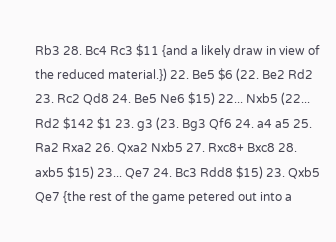Rb3 28. Bc4 Rc3 $11 {and a likely draw in view of the reduced material.}) 22. Be5 $6 (22. Be2 Rd2 23. Rc2 Qd8 24. Be5 Ne6 $15) 22... Nxb5 (22... Rd2 $142 $1 23. g3 (23. Bg3 Qf6 24. a4 a5 25. Ra2 Rxa2 26. Qxa2 Nxb5 27. Rxc8+ Bxc8 28. axb5 $15) 23... Qe7 24. Bc3 Rdd8 $15) 23. Qxb5 Qe7 {the rest of the game petered out into a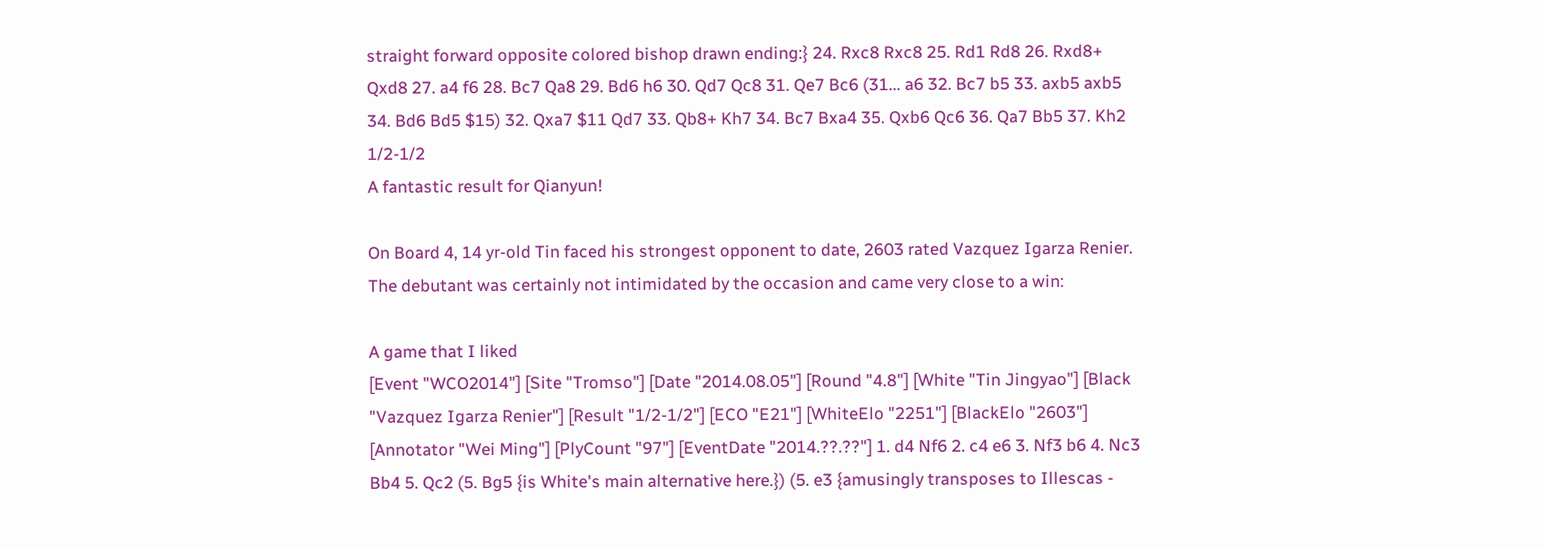straight forward opposite colored bishop drawn ending:} 24. Rxc8 Rxc8 25. Rd1 Rd8 26. Rxd8+ Qxd8 27. a4 f6 28. Bc7 Qa8 29. Bd6 h6 30. Qd7 Qc8 31. Qe7 Bc6 (31... a6 32. Bc7 b5 33. axb5 axb5 34. Bd6 Bd5 $15) 32. Qxa7 $11 Qd7 33. Qb8+ Kh7 34. Bc7 Bxa4 35. Qxb6 Qc6 36. Qa7 Bb5 37. Kh2 1/2-1/2
A fantastic result for Qianyun!

On Board 4, 14 yr-old Tin faced his strongest opponent to date, 2603 rated Vazquez Igarza Renier. The debutant was certainly not intimidated by the occasion and came very close to a win:

A game that I liked
[Event "WCO2014"] [Site "Tromso"] [Date "2014.08.05"] [Round "4.8"] [White "Tin Jingyao"] [Black "Vazquez Igarza Renier"] [Result "1/2-1/2"] [ECO "E21"] [WhiteElo "2251"] [BlackElo "2603"] [Annotator "Wei Ming"] [PlyCount "97"] [EventDate "2014.??.??"] 1. d4 Nf6 2. c4 e6 3. Nf3 b6 4. Nc3 Bb4 5. Qc2 (5. Bg5 {is White's main alternative here.}) (5. e3 {amusingly transposes to Illescas -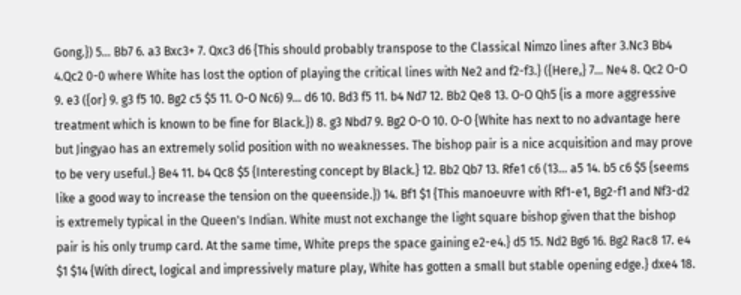Gong.}) 5... Bb7 6. a3 Bxc3+ 7. Qxc3 d6 {This should probably transpose to the Classical Nimzo lines after 3.Nc3 Bb4 4.Qc2 0-0 where White has lost the option of playing the critical lines with Ne2 and f2-f3.} ({Here,} 7... Ne4 8. Qc2 O-O 9. e3 ({or} 9. g3 f5 10. Bg2 c5 $5 11. O-O Nc6) 9... d6 10. Bd3 f5 11. b4 Nd7 12. Bb2 Qe8 13. O-O Qh5 {is a more aggressive treatment which is known to be fine for Black.}) 8. g3 Nbd7 9. Bg2 O-O 10. O-O {White has next to no advantage here but Jingyao has an extremely solid position with no weaknesses. The bishop pair is a nice acquisition and may prove to be very useful.} Be4 11. b4 Qc8 $5 {Interesting concept by Black.} 12. Bb2 Qb7 13. Rfe1 c6 (13... a5 14. b5 c6 $5 {seems like a good way to increase the tension on the queenside.}) 14. Bf1 $1 {This manoeuvre with Rf1-e1, Bg2-f1 and Nf3-d2 is extremely typical in the Queen's Indian. White must not exchange the light square bishop given that the bishop pair is his only trump card. At the same time, White preps the space gaining e2-e4.} d5 15. Nd2 Bg6 16. Bg2 Rac8 17. e4 $1 $14 {With direct, logical and impressively mature play, White has gotten a small but stable opening edge.} dxe4 18.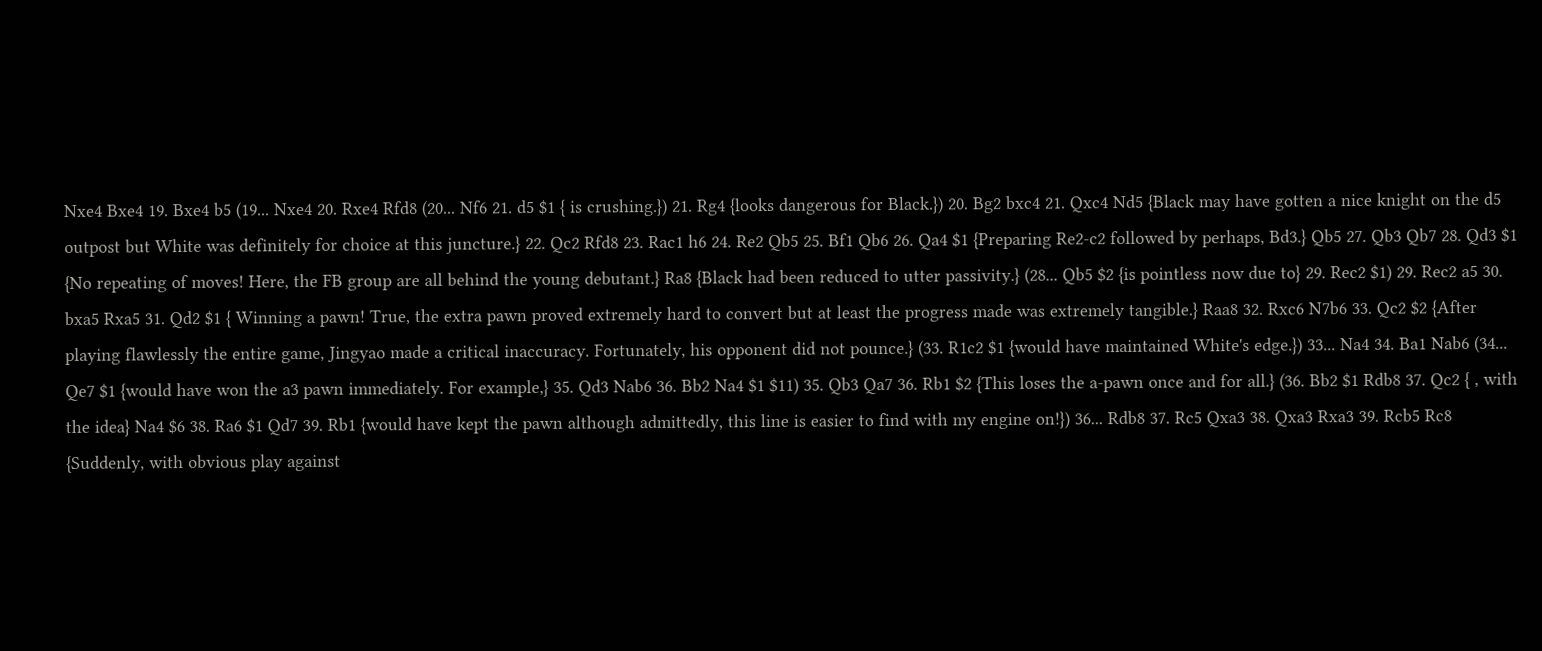Nxe4 Bxe4 19. Bxe4 b5 (19... Nxe4 20. Rxe4 Rfd8 (20... Nf6 21. d5 $1 { is crushing.}) 21. Rg4 {looks dangerous for Black.}) 20. Bg2 bxc4 21. Qxc4 Nd5 {Black may have gotten a nice knight on the d5 outpost but White was definitely for choice at this juncture.} 22. Qc2 Rfd8 23. Rac1 h6 24. Re2 Qb5 25. Bf1 Qb6 26. Qa4 $1 {Preparing Re2-c2 followed by perhaps, Bd3.} Qb5 27. Qb3 Qb7 28. Qd3 $1 {No repeating of moves! Here, the FB group are all behind the young debutant.} Ra8 {Black had been reduced to utter passivity.} (28... Qb5 $2 {is pointless now due to} 29. Rec2 $1) 29. Rec2 a5 30. bxa5 Rxa5 31. Qd2 $1 { Winning a pawn! True, the extra pawn proved extremely hard to convert but at least the progress made was extremely tangible.} Raa8 32. Rxc6 N7b6 33. Qc2 $2 {After playing flawlessly the entire game, Jingyao made a critical inaccuracy. Fortunately, his opponent did not pounce.} (33. R1c2 $1 {would have maintained White's edge.}) 33... Na4 34. Ba1 Nab6 (34... Qe7 $1 {would have won the a3 pawn immediately. For example,} 35. Qd3 Nab6 36. Bb2 Na4 $1 $11) 35. Qb3 Qa7 36. Rb1 $2 {This loses the a-pawn once and for all.} (36. Bb2 $1 Rdb8 37. Qc2 { , with the idea} Na4 $6 38. Ra6 $1 Qd7 39. Rb1 {would have kept the pawn although admittedly, this line is easier to find with my engine on!}) 36... Rdb8 37. Rc5 Qxa3 38. Qxa3 Rxa3 39. Rcb5 Rc8 {Suddenly, with obvious play against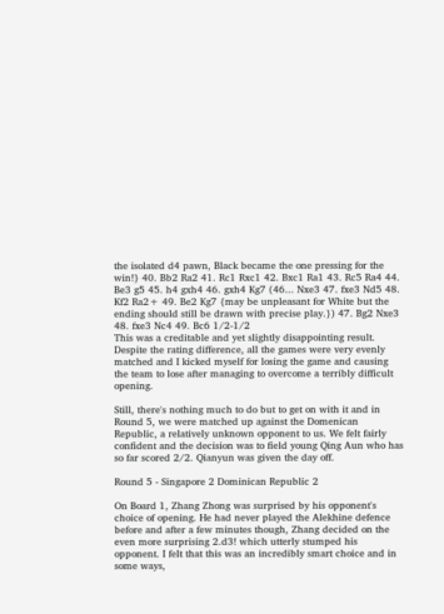the isolated d4 pawn, Black became the one pressing for the win!} 40. Bb2 Ra2 41. Rc1 Rxc1 42. Bxc1 Ra1 43. Rc5 Ra4 44. Be3 g5 45. h4 gxh4 46. gxh4 Kg7 (46... Nxe3 47. fxe3 Nd5 48. Kf2 Ra2+ 49. Be2 Kg7 {may be unpleasant for White but the ending should still be drawn with precise play.}) 47. Bg2 Nxe3 48. fxe3 Nc4 49. Bc6 1/2-1/2
This was a creditable and yet slightly disappointing result. Despite the rating difference, all the games were very evenly matched and I kicked myself for losing the game and causing the team to lose after managing to overcome a terribly difficult opening.

Still, there's nothing much to do but to get on with it and in Round 5, we were matched up against the Domenican Republic, a relatively unknown opponent to us. We felt fairly confident and the decision was to field young Qing Aun who has so far scored 2/2. Qianyun was given the day off.

Round 5 - Singapore 2 Dominican Republic 2

On Board 1, Zhang Zhong was surprised by his opponent's choice of opening. He had never played the Alekhine defence before and after a few minutes though, Zhang decided on the even more surprising 2.d3! which utterly stumped his opponent. I felt that this was an incredibly smart choice and in some ways,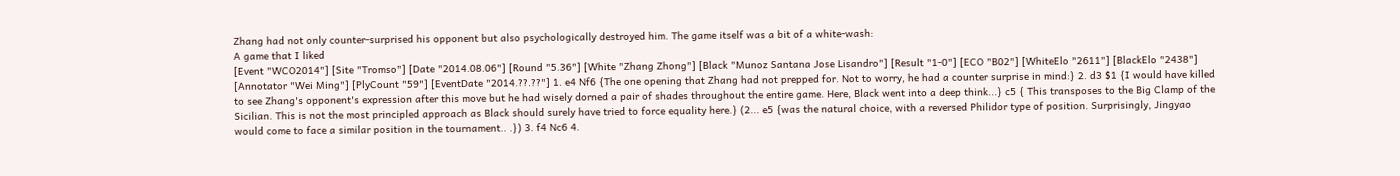Zhang had not only counter-surprised his opponent but also psychologically destroyed him. The game itself was a bit of a white-wash:
A game that I liked
[Event "WCO2014"] [Site "Tromso"] [Date "2014.08.06"] [Round "5.36"] [White "Zhang Zhong"] [Black "Munoz Santana Jose Lisandro"] [Result "1-0"] [ECO "B02"] [WhiteElo "2611"] [BlackElo "2438"] [Annotator "Wei Ming"] [PlyCount "59"] [EventDate "2014.??.??"] 1. e4 Nf6 {The one opening that Zhang had not prepped for. Not to worry, he had a counter surprise in mind:} 2. d3 $1 {I would have killed to see Zhang's opponent's expression after this move but he had wisely dorned a pair of shades throughout the entire game. Here, Black went into a deep think...} c5 { This transposes to the Big Clamp of the Sicilian. This is not the most principled approach as Black should surely have tried to force equality here.} (2... e5 {was the natural choice, with a reversed Philidor type of position. Surprisingly, Jingyao would come to face a similar position in the tournament.. .}) 3. f4 Nc6 4.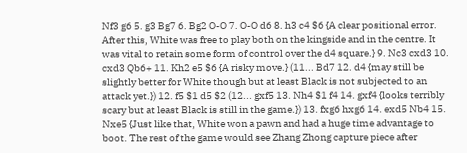Nf3 g6 5. g3 Bg7 6. Bg2 O-O 7. O-O d6 8. h3 c4 $6 {A clear positional error. After this, White was free to play both on the kingside and in the centre. It was vital to retain some form of control over the d4 square.} 9. Nc3 cxd3 10. cxd3 Qb6+ 11. Kh2 e5 $6 {A risky move.} (11... Bd7 12. d4 {may still be slightly better for White though but at least Black is not subjected to an attack yet.}) 12. f5 $1 d5 $2 (12... gxf5 13. Nh4 $1 f4 14. gxf4 {looks terribly scary but at least Black is still in the game.}) 13. fxg6 hxg6 14. exd5 Nb4 15. Nxe5 {Just like that, White won a pawn and had a huge time advantage to boot. The rest of the game would see Zhang Zhong capture piece after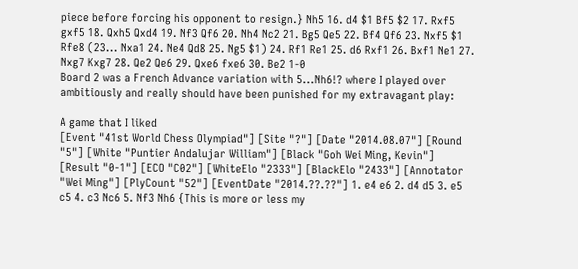piece before forcing his opponent to resign.} Nh5 16. d4 $1 Bf5 $2 17. Rxf5 gxf5 18. Qxh5 Qxd4 19. Nf3 Qf6 20. Nh4 Nc2 21. Bg5 Qe5 22. Bf4 Qf6 23. Nxf5 $1 Rfe8 (23... Nxa1 24. Ne4 Qd8 25. Ng5 $1) 24. Rf1 Re1 25. d6 Rxf1 26. Bxf1 Ne1 27. Nxg7 Kxg7 28. Qe2 Qe6 29. Qxe6 fxe6 30. Be2 1-0
Board 2 was a French Advance variation with 5...Nh6!? where I played over ambitiously and really should have been punished for my extravagant play:

A game that I liked
[Event "41st World Chess Olympiad"] [Site "?"] [Date "2014.08.07"] [Round "5"] [White "Puntier Andalujar William"] [Black "Goh Wei Ming, Kevin"] [Result "0-1"] [ECO "C02"] [WhiteElo "2333"] [BlackElo "2433"] [Annotator "Wei Ming"] [PlyCount "52"] [EventDate "2014.??.??"] 1. e4 e6 2. d4 d5 3. e5 c5 4. c3 Nc6 5. Nf3 Nh6 {This is more or less my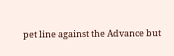pet line against the Advance but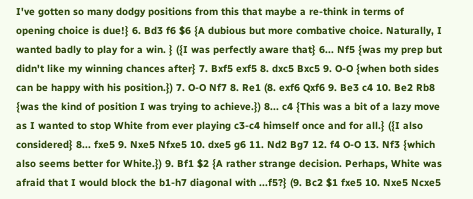I've gotten so many dodgy positions from this that maybe a re-think in terms of opening choice is due!} 6. Bd3 f6 $6 {A dubious but more combative choice. Naturally, I wanted badly to play for a win. } ({I was perfectly aware that} 6... Nf5 {was my prep but didn't like my winning chances after} 7. Bxf5 exf5 8. dxc5 Bxc5 9. O-O {when both sides can be happy with his position.}) 7. O-O Nf7 8. Re1 (8. exf6 Qxf6 9. Be3 c4 10. Be2 Rb8 {was the kind of position I was trying to achieve.}) 8... c4 {This was a bit of a lazy move as I wanted to stop White from ever playing c3-c4 himself once and for all.} ({I also considered} 8... fxe5 9. Nxe5 Nfxe5 10. dxe5 g6 11. Nd2 Bg7 12. f4 O-O 13. Nf3 {which also seems better for White.}) 9. Bf1 $2 {A rather strange decision. Perhaps, White was afraid that I would block the b1-h7 diagonal with ...f5?} (9. Bc2 $1 fxe5 10. Nxe5 Ncxe5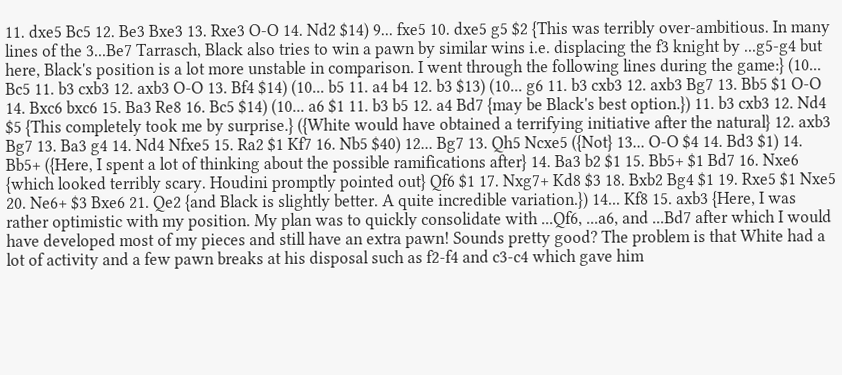11. dxe5 Bc5 12. Be3 Bxe3 13. Rxe3 O-O 14. Nd2 $14) 9... fxe5 10. dxe5 g5 $2 {This was terribly over-ambitious. In many lines of the 3...Be7 Tarrasch, Black also tries to win a pawn by similar wins i.e. displacing the f3 knight by ...g5-g4 but here, Black's position is a lot more unstable in comparison. I went through the following lines during the game:} (10... Bc5 11. b3 cxb3 12. axb3 O-O 13. Bf4 $14) (10... b5 11. a4 b4 12. b3 $13) (10... g6 11. b3 cxb3 12. axb3 Bg7 13. Bb5 $1 O-O 14. Bxc6 bxc6 15. Ba3 Re8 16. Bc5 $14) (10... a6 $1 11. b3 b5 12. a4 Bd7 {may be Black's best option.}) 11. b3 cxb3 12. Nd4 $5 {This completely took me by surprise.} ({White would have obtained a terrifying initiative after the natural} 12. axb3 Bg7 13. Ba3 g4 14. Nd4 Nfxe5 15. Ra2 $1 Kf7 16. Nb5 $40) 12... Bg7 13. Qh5 Ncxe5 ({Not} 13... O-O $4 14. Bd3 $1) 14. Bb5+ ({Here, I spent a lot of thinking about the possible ramifications after} 14. Ba3 b2 $1 15. Bb5+ $1 Bd7 16. Nxe6 {which looked terribly scary. Houdini promptly pointed out} Qf6 $1 17. Nxg7+ Kd8 $3 18. Bxb2 Bg4 $1 19. Rxe5 $1 Nxe5 20. Ne6+ $3 Bxe6 21. Qe2 {and Black is slightly better. A quite incredible variation.}) 14... Kf8 15. axb3 {Here, I was rather optimistic with my position. My plan was to quickly consolidate with ...Qf6, ...a6, and ...Bd7 after which I would have developed most of my pieces and still have an extra pawn! Sounds pretty good? The problem is that White had a lot of activity and a few pawn breaks at his disposal such as f2-f4 and c3-c4 which gave him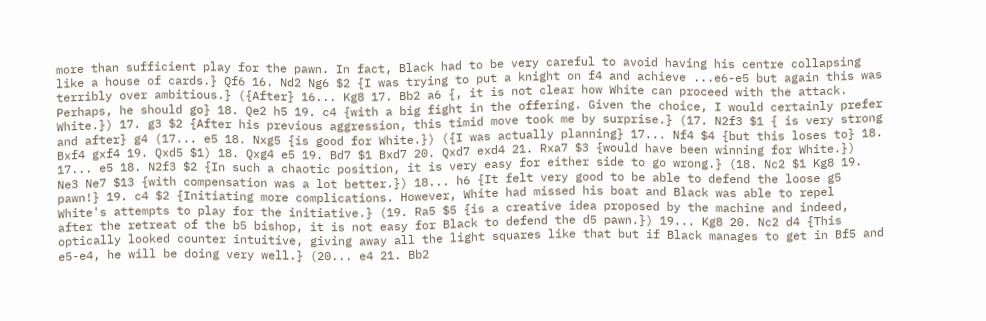more than sufficient play for the pawn. In fact, Black had to be very careful to avoid having his centre collapsing like a house of cards.} Qf6 16. Nd2 Ng6 $2 {I was trying to put a knight on f4 and achieve ...e6-e5 but again this was terribly over ambitious.} ({After} 16... Kg8 17. Bb2 a6 {, it is not clear how White can proceed with the attack. Perhaps, he should go} 18. Qe2 h5 19. c4 {with a big fight in the offering. Given the choice, I would certainly prefer White.}) 17. g3 $2 {After his previous aggression, this timid move took me by surprise.} (17. N2f3 $1 { is very strong and after} g4 (17... e5 18. Nxg5 {is good for White.}) ({I was actually planning} 17... Nf4 $4 {but this loses to} 18. Bxf4 gxf4 19. Qxd5 $1) 18. Qxg4 e5 19. Bd7 $1 Bxd7 20. Qxd7 exd4 21. Rxa7 $3 {would have been winning for White.}) 17... e5 18. N2f3 $2 {In such a chaotic position, it is very easy for either side to go wrong.} (18. Nc2 $1 Kg8 19. Ne3 Ne7 $13 {with compensation was a lot better.}) 18... h6 {It felt very good to be able to defend the loose g5 pawn!} 19. c4 $2 {Initiating more complications. However, White had missed his boat and Black was able to repel White's attempts to play for the initiative.} (19. Ra5 $5 {is a creative idea proposed by the machine and indeed, after the retreat of the b5 bishop, it is not easy for Black to defend the d5 pawn.}) 19... Kg8 20. Nc2 d4 {This optically looked counter intuitive, giving away all the light squares like that but if Black manages to get in Bf5 and e5-e4, he will be doing very well.} (20... e4 21. Bb2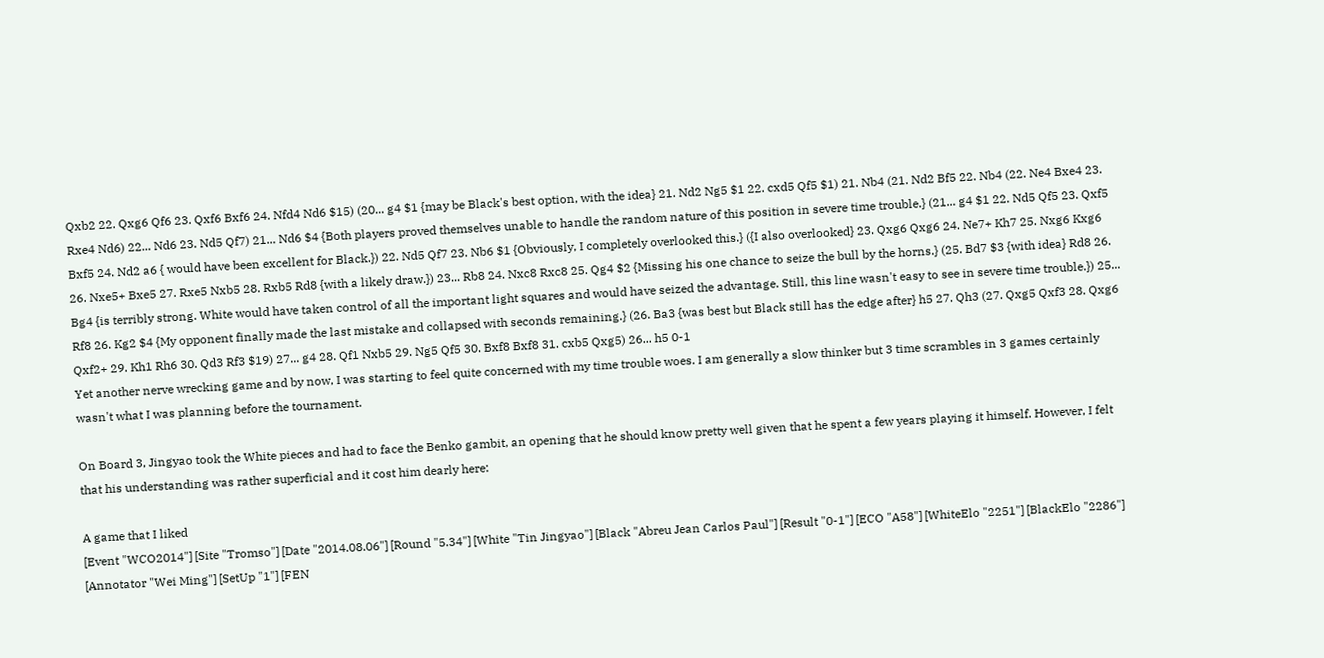Qxb2 22. Qxg6 Qf6 23. Qxf6 Bxf6 24. Nfd4 Nd6 $15) (20... g4 $1 {may be Black's best option, with the idea} 21. Nd2 Ng5 $1 22. cxd5 Qf5 $1) 21. Nb4 (21. Nd2 Bf5 22. Nb4 (22. Ne4 Bxe4 23. Rxe4 Nd6) 22... Nd6 23. Nd5 Qf7) 21... Nd6 $4 {Both players proved themselves unable to handle the random nature of this position in severe time trouble.} (21... g4 $1 22. Nd5 Qf5 23. Qxf5 Bxf5 24. Nd2 a6 { would have been excellent for Black.}) 22. Nd5 Qf7 23. Nb6 $1 {Obviously, I completely overlooked this.} ({I also overlooked} 23. Qxg6 Qxg6 24. Ne7+ Kh7 25. Nxg6 Kxg6 26. Nxe5+ Bxe5 27. Rxe5 Nxb5 28. Rxb5 Rd8 {with a likely draw.}) 23... Rb8 24. Nxc8 Rxc8 25. Qg4 $2 {Missing his one chance to seize the bull by the horns.} (25. Bd7 $3 {with idea} Rd8 26. Bg4 {is terribly strong. White would have taken control of all the important light squares and would have seized the advantage. Still, this line wasn't easy to see in severe time trouble.}) 25... Rf8 26. Kg2 $4 {My opponent finally made the last mistake and collapsed with seconds remaining.} (26. Ba3 {was best but Black still has the edge after} h5 27. Qh3 (27. Qxg5 Qxf3 28. Qxg6 Qxf2+ 29. Kh1 Rh6 30. Qd3 Rf3 $19) 27... g4 28. Qf1 Nxb5 29. Ng5 Qf5 30. Bxf8 Bxf8 31. cxb5 Qxg5) 26... h5 0-1
Yet another nerve wrecking game and by now, I was starting to feel quite concerned with my time trouble woes. I am generally a slow thinker but 3 time scrambles in 3 games certainly wasn't what I was planning before the tournament.

On Board 3, Jingyao took the White pieces and had to face the Benko gambit, an opening that he should know pretty well given that he spent a few years playing it himself. However, I felt that his understanding was rather superficial and it cost him dearly here:

A game that I liked
[Event "WCO2014"] [Site "Tromso"] [Date "2014.08.06"] [Round "5.34"] [White "Tin Jingyao"] [Black "Abreu Jean Carlos Paul"] [Result "0-1"] [ECO "A58"] [WhiteElo "2251"] [BlackElo "2286"] [Annotator "Wei Ming"] [SetUp "1"] [FEN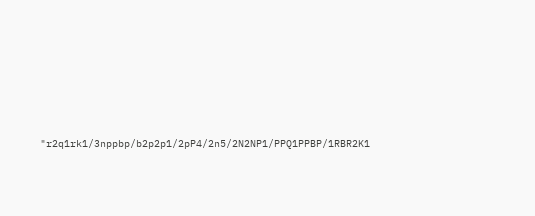"r2q1rk1/3nppbp/b2p2p1/2pP4/2n5/2N2NP1/PPQ1PPBP/1RBR2K1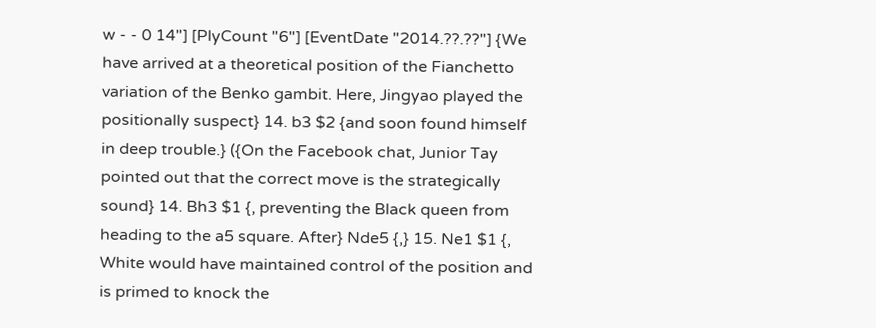w - - 0 14"] [PlyCount "6"] [EventDate "2014.??.??"] {We have arrived at a theoretical position of the Fianchetto variation of the Benko gambit. Here, Jingyao played the positionally suspect} 14. b3 $2 {and soon found himself in deep trouble.} ({On the Facebook chat, Junior Tay pointed out that the correct move is the strategically sound} 14. Bh3 $1 {, preventing the Black queen from heading to the a5 square. After} Nde5 {,} 15. Ne1 $1 {, White would have maintained control of the position and is primed to knock the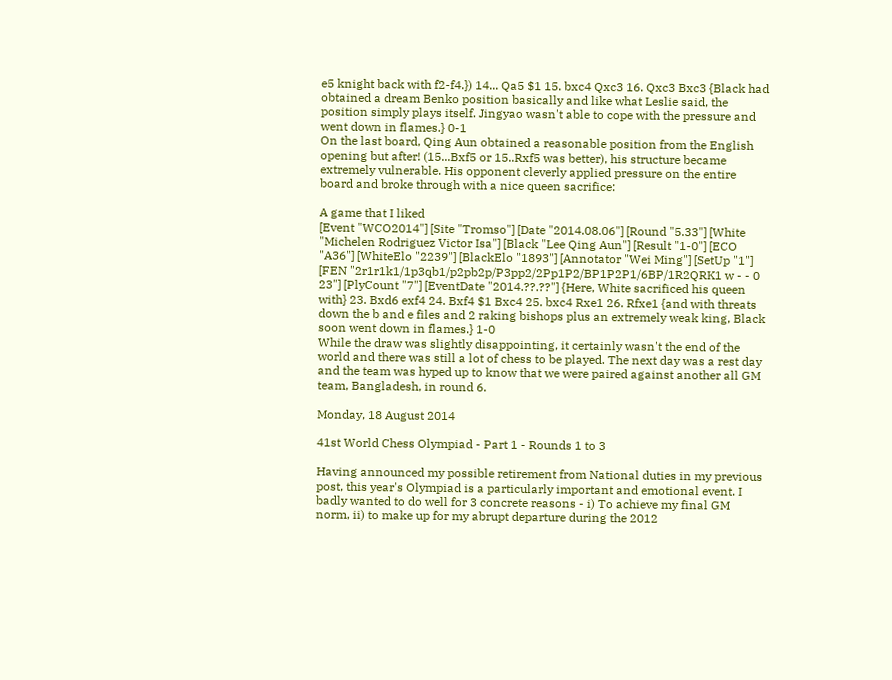e5 knight back with f2-f4.}) 14... Qa5 $1 15. bxc4 Qxc3 16. Qxc3 Bxc3 {Black had obtained a dream Benko position basically and like what Leslie said, the position simply plays itself. Jingyao wasn't able to cope with the pressure and went down in flames.} 0-1
On the last board, Qing Aun obtained a reasonable position from the English opening but after! (15...Bxf5 or 15..Rxf5 was better), his structure became extremely vulnerable. His opponent cleverly applied pressure on the entire board and broke through with a nice queen sacrifice:

A game that I liked
[Event "WCO2014"] [Site "Tromso"] [Date "2014.08.06"] [Round "5.33"] [White "Michelen Rodriguez Victor Isa"] [Black "Lee Qing Aun"] [Result "1-0"] [ECO "A36"] [WhiteElo "2239"] [BlackElo "1893"] [Annotator "Wei Ming"] [SetUp "1"] [FEN "2r1r1k1/1p3qb1/p2pb2p/P3pp2/2Pp1P2/BP1P2P1/6BP/1R2QRK1 w - - 0 23"] [PlyCount "7"] [EventDate "2014.??.??"] {Here, White sacrificed his queen with} 23. Bxd6 exf4 24. Bxf4 $1 Bxc4 25. bxc4 Rxe1 26. Rfxe1 {and with threats down the b and e files and 2 raking bishops plus an extremely weak king, Black soon went down in flames.} 1-0
While the draw was slightly disappointing, it certainly wasn't the end of the world and there was still a lot of chess to be played. The next day was a rest day and the team was hyped up to know that we were paired against another all GM team, Bangladesh, in round 6.

Monday, 18 August 2014

41st World Chess Olympiad - Part 1 - Rounds 1 to 3

Having announced my possible retirement from National duties in my previous post, this year's Olympiad is a particularly important and emotional event. I badly wanted to do well for 3 concrete reasons - i) To achieve my final GM norm, ii) to make up for my abrupt departure during the 2012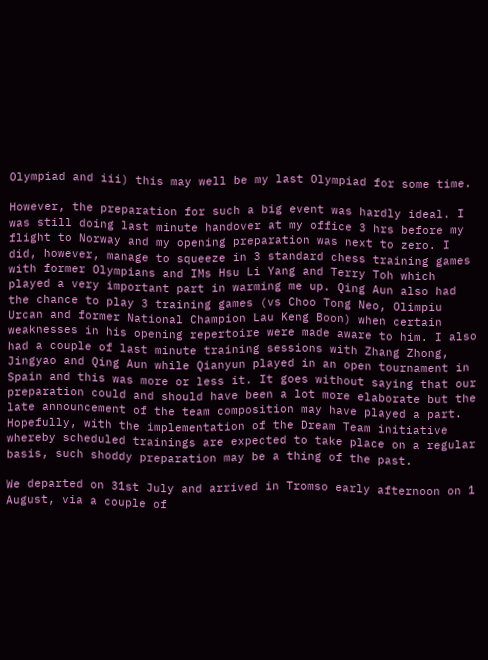Olympiad and iii) this may well be my last Olympiad for some time.

However, the preparation for such a big event was hardly ideal. I was still doing last minute handover at my office 3 hrs before my flight to Norway and my opening preparation was next to zero. I did, however, manage to squeeze in 3 standard chess training games with former Olympians and IMs Hsu Li Yang and Terry Toh which played a very important part in warming me up. Qing Aun also had the chance to play 3 training games (vs Choo Tong Neo, Olimpiu Urcan and former National Champion Lau Keng Boon) when certain weaknesses in his opening repertoire were made aware to him. I also had a couple of last minute training sessions with Zhang Zhong, Jingyao and Qing Aun while Qianyun played in an open tournament in Spain and this was more or less it. It goes without saying that our preparation could and should have been a lot more elaborate but the late announcement of the team composition may have played a part. Hopefully, with the implementation of the Dream Team initiative whereby scheduled trainings are expected to take place on a regular basis, such shoddy preparation may be a thing of the past.

We departed on 31st July and arrived in Tromso early afternoon on 1 August, via a couple of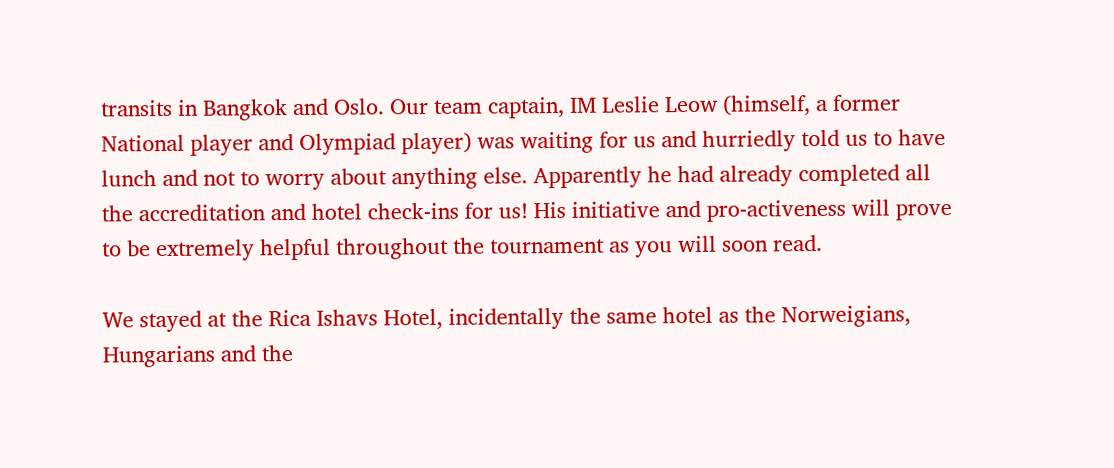transits in Bangkok and Oslo. Our team captain, IM Leslie Leow (himself, a former National player and Olympiad player) was waiting for us and hurriedly told us to have lunch and not to worry about anything else. Apparently he had already completed all the accreditation and hotel check-ins for us! His initiative and pro-activeness will prove to be extremely helpful throughout the tournament as you will soon read.

We stayed at the Rica Ishavs Hotel, incidentally the same hotel as the Norweigians, Hungarians and the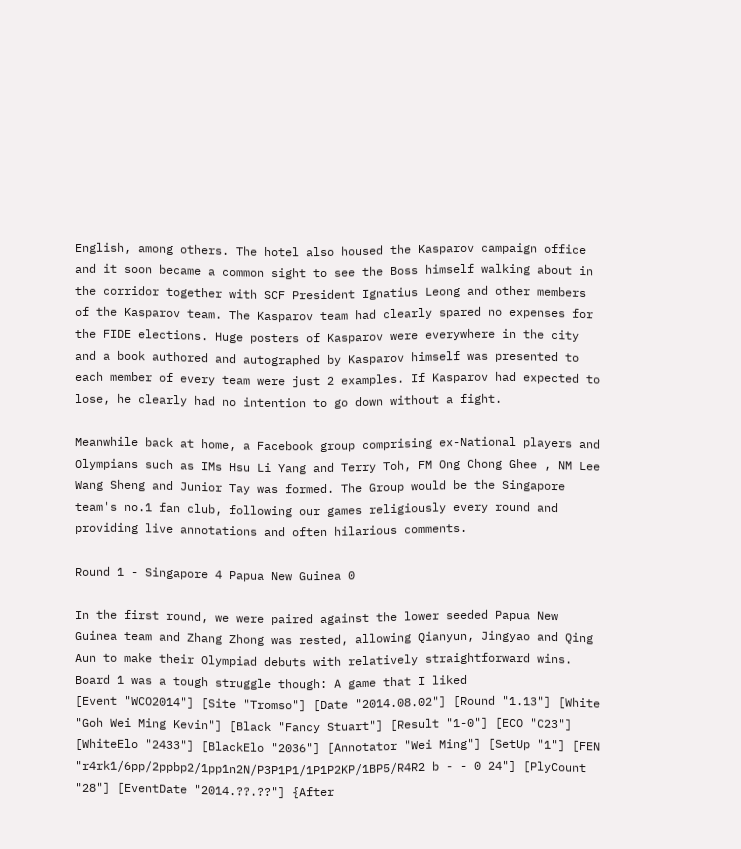English, among others. The hotel also housed the Kasparov campaign office and it soon became a common sight to see the Boss himself walking about in the corridor together with SCF President Ignatius Leong and other members of the Kasparov team. The Kasparov team had clearly spared no expenses for the FIDE elections. Huge posters of Kasparov were everywhere in the city and a book authored and autographed by Kasparov himself was presented to each member of every team were just 2 examples. If Kasparov had expected to lose, he clearly had no intention to go down without a fight.

Meanwhile back at home, a Facebook group comprising ex-National players and Olympians such as IMs Hsu Li Yang and Terry Toh, FM Ong Chong Ghee , NM Lee Wang Sheng and Junior Tay was formed. The Group would be the Singapore team's no.1 fan club, following our games religiously every round and providing live annotations and often hilarious comments.

Round 1 - Singapore 4 Papua New Guinea 0

In the first round, we were paired against the lower seeded Papua New Guinea team and Zhang Zhong was rested, allowing Qianyun, Jingyao and Qing Aun to make their Olympiad debuts with relatively straightforward wins. Board 1 was a tough struggle though: A game that I liked
[Event "WCO2014"] [Site "Tromso"] [Date "2014.08.02"] [Round "1.13"] [White "Goh Wei Ming Kevin"] [Black "Fancy Stuart"] [Result "1-0"] [ECO "C23"] [WhiteElo "2433"] [BlackElo "2036"] [Annotator "Wei Ming"] [SetUp "1"] [FEN "r4rk1/6pp/2ppbp2/1pp1n2N/P3P1P1/1P1P2KP/1BP5/R4R2 b - - 0 24"] [PlyCount "28"] [EventDate "2014.??.??"] {After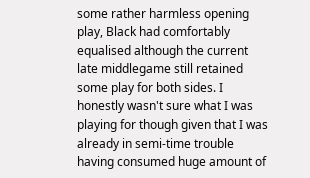some rather harmless opening play, Black had comfortably equalised although the current late middlegame still retained some play for both sides. I honestly wasn't sure what I was playing for though given that I was already in semi-time trouble having consumed huge amount of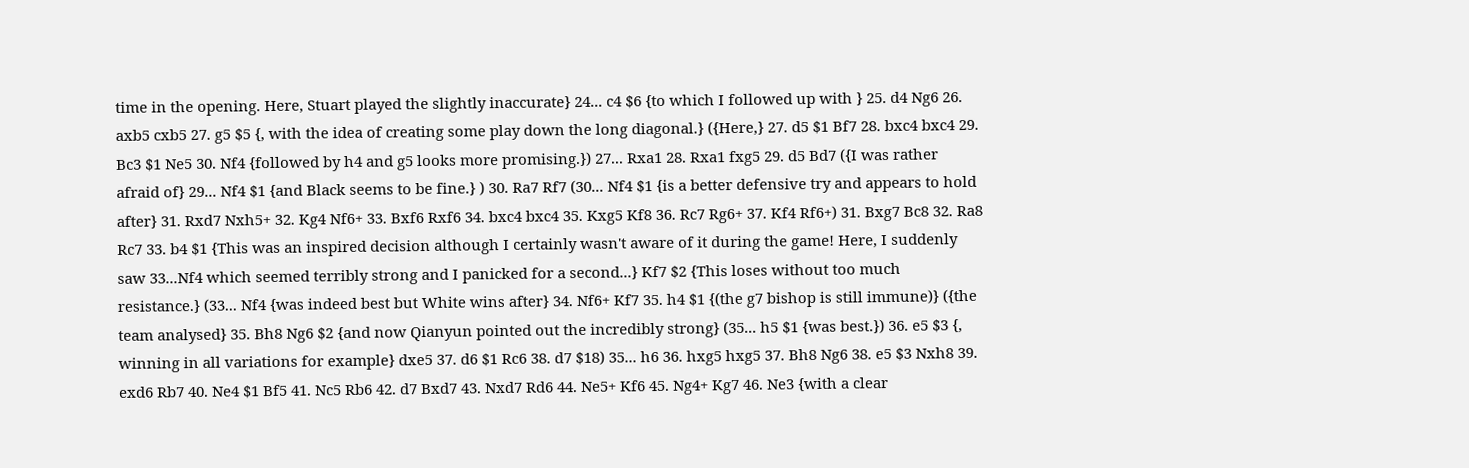time in the opening. Here, Stuart played the slightly inaccurate} 24... c4 $6 {to which I followed up with } 25. d4 Ng6 26. axb5 cxb5 27. g5 $5 {, with the idea of creating some play down the long diagonal.} ({Here,} 27. d5 $1 Bf7 28. bxc4 bxc4 29. Bc3 $1 Ne5 30. Nf4 {followed by h4 and g5 looks more promising.}) 27... Rxa1 28. Rxa1 fxg5 29. d5 Bd7 ({I was rather afraid of} 29... Nf4 $1 {and Black seems to be fine.} ) 30. Ra7 Rf7 (30... Nf4 $1 {is a better defensive try and appears to hold after} 31. Rxd7 Nxh5+ 32. Kg4 Nf6+ 33. Bxf6 Rxf6 34. bxc4 bxc4 35. Kxg5 Kf8 36. Rc7 Rg6+ 37. Kf4 Rf6+) 31. Bxg7 Bc8 32. Ra8 Rc7 33. b4 $1 {This was an inspired decision although I certainly wasn't aware of it during the game! Here, I suddenly saw 33...Nf4 which seemed terribly strong and I panicked for a second...} Kf7 $2 {This loses without too much resistance.} (33... Nf4 {was indeed best but White wins after} 34. Nf6+ Kf7 35. h4 $1 {(the g7 bishop is still immune)} ({the team analysed} 35. Bh8 Ng6 $2 {and now Qianyun pointed out the incredibly strong} (35... h5 $1 {was best.}) 36. e5 $3 {, winning in all variations for example} dxe5 37. d6 $1 Rc6 38. d7 $18) 35... h6 36. hxg5 hxg5 37. Bh8 Ng6 38. e5 $3 Nxh8 39. exd6 Rb7 40. Ne4 $1 Bf5 41. Nc5 Rb6 42. d7 Bxd7 43. Nxd7 Rd6 44. Ne5+ Kf6 45. Ng4+ Kg7 46. Ne3 {with a clear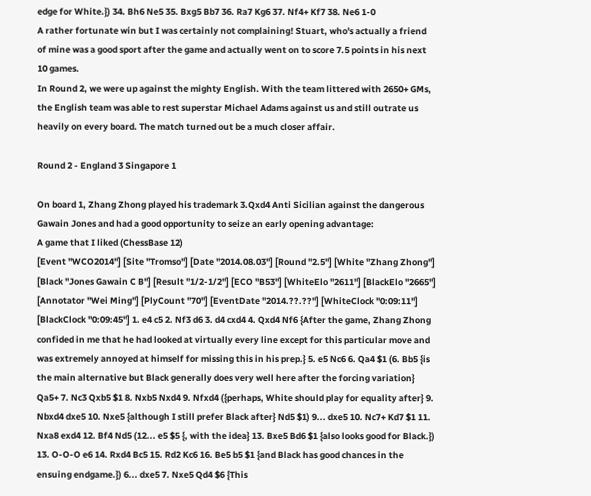edge for White.}) 34. Bh6 Ne5 35. Bxg5 Bb7 36. Ra7 Kg6 37. Nf4+ Kf7 38. Ne6 1-0
A rather fortunate win but I was certainly not complaining! Stuart, who's actually a friend of mine was a good sport after the game and actually went on to score 7.5 points in his next 10 games.
In Round 2, we were up against the mighty English. With the team littered with 2650+ GMs, the English team was able to rest superstar Michael Adams against us and still outrate us heavily on every board. The match turned out be a much closer affair.

Round 2 - England 3 Singapore 1

On board 1, Zhang Zhong played his trademark 3.Qxd4 Anti Sicilian against the dangerous Gawain Jones and had a good opportunity to seize an early opening advantage:
A game that I liked (ChessBase 12)
[Event "WCO2014"] [Site "Tromso"] [Date "2014.08.03"] [Round "2.5"] [White "Zhang Zhong"] [Black "Jones Gawain C B"] [Result "1/2-1/2"] [ECO "B53"] [WhiteElo "2611"] [BlackElo "2665"] [Annotator "Wei Ming"] [PlyCount "70"] [EventDate "2014.??.??"] [WhiteClock "0:09:11"] [BlackClock "0:09:45"] 1. e4 c5 2. Nf3 d6 3. d4 cxd4 4. Qxd4 Nf6 {After the game, Zhang Zhong confided in me that he had looked at virtually every line except for this particular move and was extremely annoyed at himself for missing this in his prep.} 5. e5 Nc6 6. Qa4 $1 (6. Bb5 {is the main alternative but Black generally does very well here after the forcing variation} Qa5+ 7. Nc3 Qxb5 $1 8. Nxb5 Nxd4 9. Nfxd4 ({perhaps, White should play for equality after} 9. Nbxd4 dxe5 10. Nxe5 {although I still prefer Black after} Nd5 $1) 9... dxe5 10. Nc7+ Kd7 $1 11. Nxa8 exd4 12. Bf4 Nd5 (12... e5 $5 {, with the idea} 13. Bxe5 Bd6 $1 {also looks good for Black.}) 13. O-O-O e6 14. Rxd4 Bc5 15. Rd2 Kc6 16. Be5 b5 $1 {and Black has good chances in the ensuing endgame.}) 6... dxe5 7. Nxe5 Qd4 $6 {This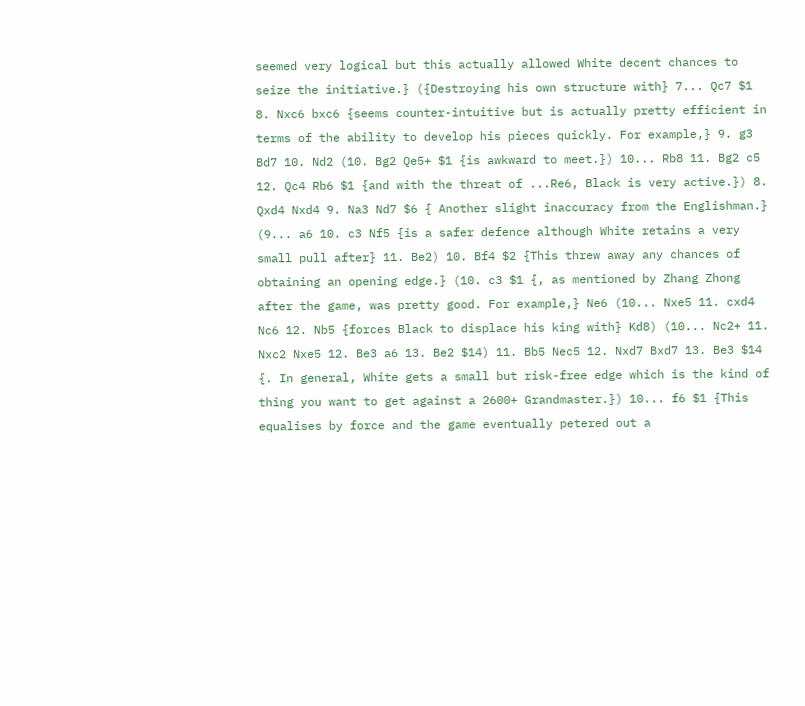seemed very logical but this actually allowed White decent chances to seize the initiative.} ({Destroying his own structure with} 7... Qc7 $1 8. Nxc6 bxc6 {seems counter-intuitive but is actually pretty efficient in terms of the ability to develop his pieces quickly. For example,} 9. g3 Bd7 10. Nd2 (10. Bg2 Qe5+ $1 {is awkward to meet.}) 10... Rb8 11. Bg2 c5 12. Qc4 Rb6 $1 {and with the threat of ...Re6, Black is very active.}) 8. Qxd4 Nxd4 9. Na3 Nd7 $6 { Another slight inaccuracy from the Englishman.} (9... a6 10. c3 Nf5 {is a safer defence although White retains a very small pull after} 11. Be2) 10. Bf4 $2 {This threw away any chances of obtaining an opening edge.} (10. c3 $1 {, as mentioned by Zhang Zhong after the game, was pretty good. For example,} Ne6 (10... Nxe5 11. cxd4 Nc6 12. Nb5 {forces Black to displace his king with} Kd8) (10... Nc2+ 11. Nxc2 Nxe5 12. Be3 a6 13. Be2 $14) 11. Bb5 Nec5 12. Nxd7 Bxd7 13. Be3 $14 {. In general, White gets a small but risk-free edge which is the kind of thing you want to get against a 2600+ Grandmaster.}) 10... f6 $1 {This equalises by force and the game eventually petered out a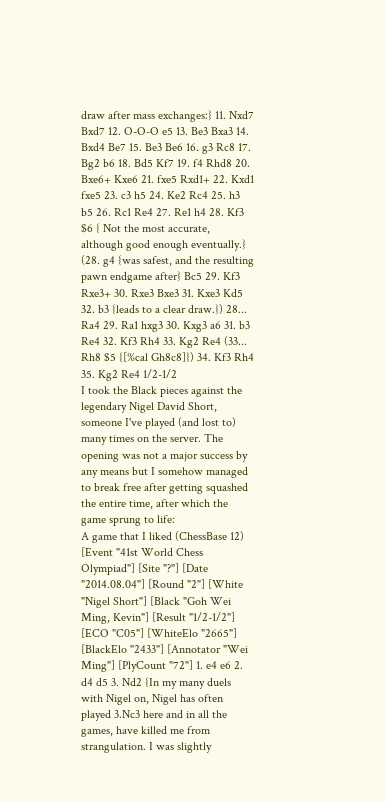draw after mass exchanges:} 11. Nxd7 Bxd7 12. O-O-O e5 13. Be3 Bxa3 14. Bxd4 Be7 15. Be3 Be6 16. g3 Rc8 17. Bg2 b6 18. Bd5 Kf7 19. f4 Rhd8 20. Bxe6+ Kxe6 21. fxe5 Rxd1+ 22. Kxd1 fxe5 23. c3 h5 24. Ke2 Rc4 25. h3 b5 26. Rc1 Re4 27. Re1 h4 28. Kf3 $6 { Not the most accurate, although good enough eventually.} (28. g4 {was safest, and the resulting pawn endgame after} Bc5 29. Kf3 Rxe3+ 30. Rxe3 Bxe3 31. Kxe3 Kd5 32. b3 {leads to a clear draw.}) 28... Ra4 29. Ra1 hxg3 30. Kxg3 a6 31. b3 Re4 32. Kf3 Rh4 33. Kg2 Re4 (33... Rh8 $5 {[%cal Gh8c8]}) 34. Kf3 Rh4 35. Kg2 Re4 1/2-1/2
I took the Black pieces against the legendary Nigel David Short, someone I've played (and lost to) many times on the server. The opening was not a major success by any means but I somehow managed to break free after getting squashed the entire time, after which the game sprung to life:
A game that I liked (ChessBase 12)
[Event "41st World Chess Olympiad"] [Site "?"] [Date "2014.08.04"] [Round "2"] [White "Nigel Short"] [Black "Goh Wei Ming, Kevin"] [Result "1/2-1/2"] [ECO "C05"] [WhiteElo "2665"] [BlackElo "2433"] [Annotator "Wei Ming"] [PlyCount "72"] 1. e4 e6 2. d4 d5 3. Nd2 {In my many duels with Nigel on, Nigel has often played 3.Nc3 here and in all the games, have killed me from strangulation. I was slightly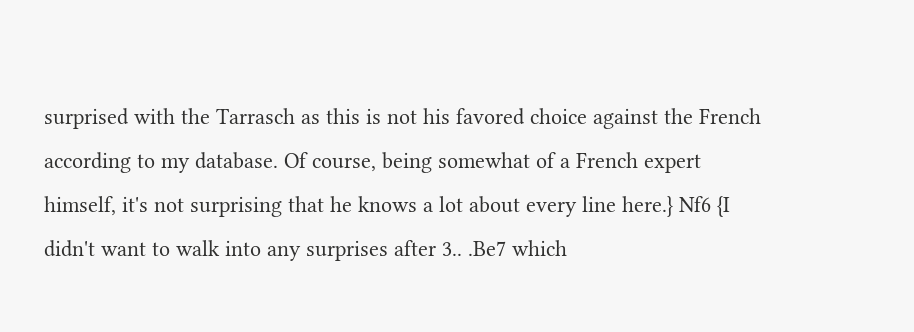surprised with the Tarrasch as this is not his favored choice against the French according to my database. Of course, being somewhat of a French expert himself, it's not surprising that he knows a lot about every line here.} Nf6 {I didn't want to walk into any surprises after 3.. .Be7 which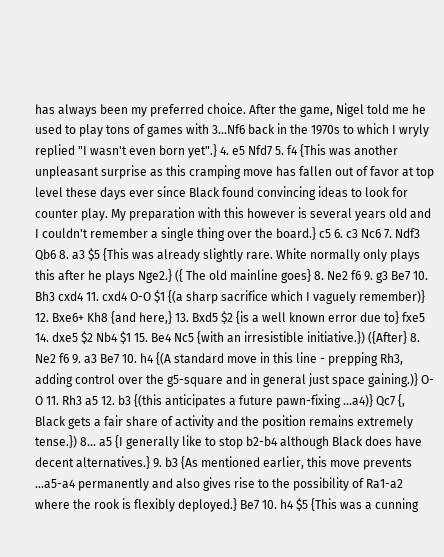has always been my preferred choice. After the game, Nigel told me he used to play tons of games with 3...Nf6 back in the 1970s to which I wryly replied "I wasn't even born yet".} 4. e5 Nfd7 5. f4 {This was another unpleasant surprise as this cramping move has fallen out of favor at top level these days ever since Black found convincing ideas to look for counter play. My preparation with this however is several years old and I couldn't remember a single thing over the board.} c5 6. c3 Nc6 7. Ndf3 Qb6 8. a3 $5 {This was already slightly rare. White normally only plays this after he plays Nge2.} ({ The old mainline goes} 8. Ne2 f6 9. g3 Be7 10. Bh3 cxd4 11. cxd4 O-O $1 {(a sharp sacrifice which I vaguely remember)} 12. Bxe6+ Kh8 {and here,} 13. Bxd5 $2 {is a well known error due to} fxe5 14. dxe5 $2 Nb4 $1 15. Be4 Nc5 {with an irresistible initiative.}) ({After} 8. Ne2 f6 9. a3 Be7 10. h4 {(A standard move in this line - prepping Rh3, adding control over the g5-square and in general just space gaining.)} O-O 11. Rh3 a5 12. b3 {(this anticipates a future pawn-fixing ...a4)} Qc7 {, Black gets a fair share of activity and the position remains extremely tense.}) 8... a5 {I generally like to stop b2-b4 although Black does have decent alternatives.} 9. b3 {As mentioned earlier, this move prevents ...a5-a4 permanently and also gives rise to the possibility of Ra1-a2 where the rook is flexibly deployed.} Be7 10. h4 $5 {This was a cunning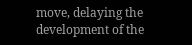move, delaying the development of the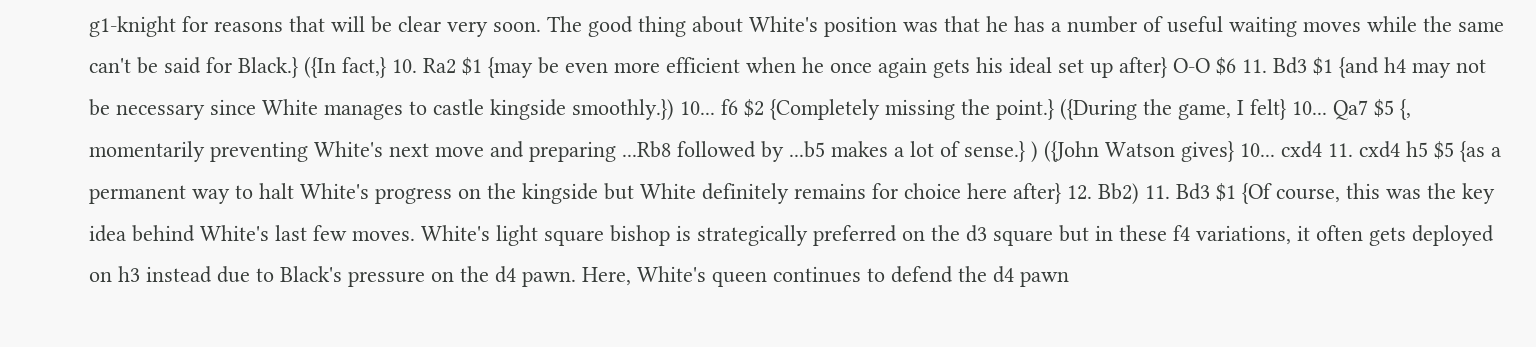g1-knight for reasons that will be clear very soon. The good thing about White's position was that he has a number of useful waiting moves while the same can't be said for Black.} ({In fact,} 10. Ra2 $1 {may be even more efficient when he once again gets his ideal set up after} O-O $6 11. Bd3 $1 {and h4 may not be necessary since White manages to castle kingside smoothly.}) 10... f6 $2 {Completely missing the point.} ({During the game, I felt} 10... Qa7 $5 {, momentarily preventing White's next move and preparing ...Rb8 followed by ...b5 makes a lot of sense.} ) ({John Watson gives} 10... cxd4 11. cxd4 h5 $5 {as a permanent way to halt White's progress on the kingside but White definitely remains for choice here after} 12. Bb2) 11. Bd3 $1 {Of course, this was the key idea behind White's last few moves. White's light square bishop is strategically preferred on the d3 square but in these f4 variations, it often gets deployed on h3 instead due to Black's pressure on the d4 pawn. Here, White's queen continues to defend the d4 pawn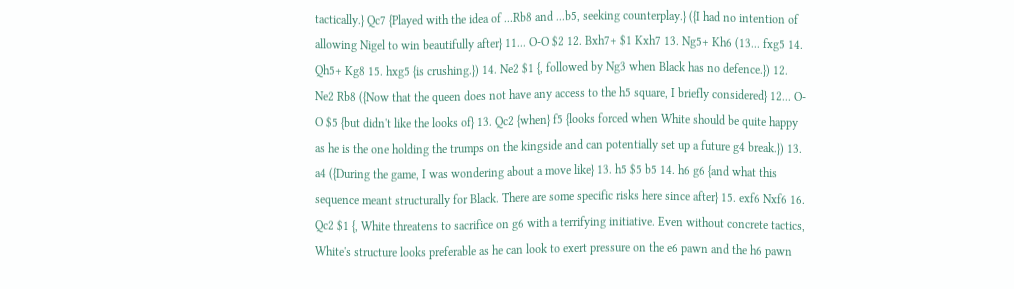tactically.} Qc7 {Played with the idea of ...Rb8 and ...b5, seeking counterplay.} ({I had no intention of allowing Nigel to win beautifully after} 11... O-O $2 12. Bxh7+ $1 Kxh7 13. Ng5+ Kh6 (13... fxg5 14. Qh5+ Kg8 15. hxg5 {is crushing.}) 14. Ne2 $1 {, followed by Ng3 when Black has no defence.}) 12. Ne2 Rb8 ({Now that the queen does not have any access to the h5 square, I briefly considered} 12... O-O $5 {but didn't like the looks of} 13. Qc2 {when} f5 {looks forced when White should be quite happy as he is the one holding the trumps on the kingside and can potentially set up a future g4 break.}) 13. a4 ({During the game, I was wondering about a move like} 13. h5 $5 b5 14. h6 g6 {and what this sequence meant structurally for Black. There are some specific risks here since after} 15. exf6 Nxf6 16. Qc2 $1 {, White threatens to sacrifice on g6 with a terrifying initiative. Even without concrete tactics, White's structure looks preferable as he can look to exert pressure on the e6 pawn and the h6 pawn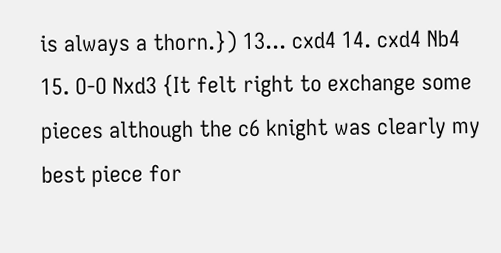is always a thorn.}) 13... cxd4 14. cxd4 Nb4 15. O-O Nxd3 {It felt right to exchange some pieces although the c6 knight was clearly my best piece for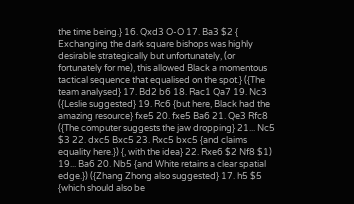the time being.} 16. Qxd3 O-O 17. Ba3 $2 { Exchanging the dark square bishops was highly desirable strategically but unfortunately, (or fortunately for me), this allowed Black a momentous tactical sequence that equalised on the spot.} ({The team analysed} 17. Bd2 b6 18. Rac1 Qa7 19. Nc3 ({Leslie suggested} 19. Rc6 {but here, Black had the amazing resource} fxe5 20. fxe5 Ba6 21. Qe3 Rfc8 ({The computer suggests the jaw dropping} 21... Nc5 $3 22. dxc5 Bxc5 23. Rxc5 bxc5 {and claims equality here.}) {, with the idea} 22. Rxe6 $2 Nf8 $1) 19... Ba6 20. Nb5 {and White retains a clear spatial edge.}) ({Zhang Zhong also suggested} 17. h5 $5 {which should also be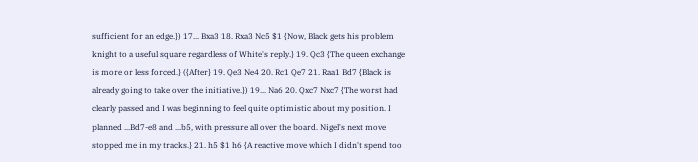sufficient for an edge.}) 17... Bxa3 18. Rxa3 Nc5 $1 {Now, Black gets his problem knight to a useful square regardless of White's reply.} 19. Qc3 {The queen exchange is more or less forced.} ({After} 19. Qe3 Ne4 20. Rc1 Qe7 21. Raa1 Bd7 {Black is already going to take over the initiative.}) 19... Na6 20. Qxc7 Nxc7 {The worst had clearly passed and I was beginning to feel quite optimistic about my position. I planned ...Bd7-e8 and ...b5, with pressure all over the board. Nigel's next move stopped me in my tracks.} 21. h5 $1 h6 {A reactive move which I didn't spend too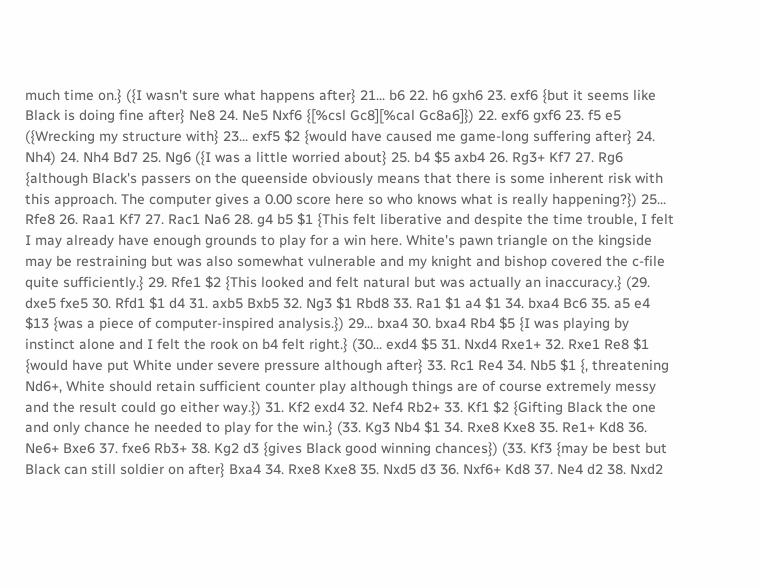much time on.} ({I wasn't sure what happens after} 21... b6 22. h6 gxh6 23. exf6 {but it seems like Black is doing fine after} Ne8 24. Ne5 Nxf6 {[%csl Gc8][%cal Gc8a6]}) 22. exf6 gxf6 23. f5 e5 ({Wrecking my structure with} 23... exf5 $2 {would have caused me game-long suffering after} 24. Nh4) 24. Nh4 Bd7 25. Ng6 ({I was a little worried about} 25. b4 $5 axb4 26. Rg3+ Kf7 27. Rg6 {although Black's passers on the queenside obviously means that there is some inherent risk with this approach. The computer gives a 0.00 score here so who knows what is really happening?}) 25... Rfe8 26. Raa1 Kf7 27. Rac1 Na6 28. g4 b5 $1 {This felt liberative and despite the time trouble, I felt I may already have enough grounds to play for a win here. White's pawn triangle on the kingside may be restraining but was also somewhat vulnerable and my knight and bishop covered the c-file quite sufficiently.} 29. Rfe1 $2 {This looked and felt natural but was actually an inaccuracy.} (29. dxe5 fxe5 30. Rfd1 $1 d4 31. axb5 Bxb5 32. Ng3 $1 Rbd8 33. Ra1 $1 a4 $1 34. bxa4 Bc6 35. a5 e4 $13 {was a piece of computer-inspired analysis.}) 29... bxa4 30. bxa4 Rb4 $5 {I was playing by instinct alone and I felt the rook on b4 felt right.} (30... exd4 $5 31. Nxd4 Rxe1+ 32. Rxe1 Re8 $1 {would have put White under severe pressure although after} 33. Rc1 Re4 34. Nb5 $1 {, threatening Nd6+, White should retain sufficient counter play although things are of course extremely messy and the result could go either way.}) 31. Kf2 exd4 32. Nef4 Rb2+ 33. Kf1 $2 {Gifting Black the one and only chance he needed to play for the win.} (33. Kg3 Nb4 $1 34. Rxe8 Kxe8 35. Re1+ Kd8 36. Ne6+ Bxe6 37. fxe6 Rb3+ 38. Kg2 d3 {gives Black good winning chances}) (33. Kf3 {may be best but Black can still soldier on after} Bxa4 34. Rxe8 Kxe8 35. Nxd5 d3 36. Nxf6+ Kd8 37. Ne4 d2 38. Nxd2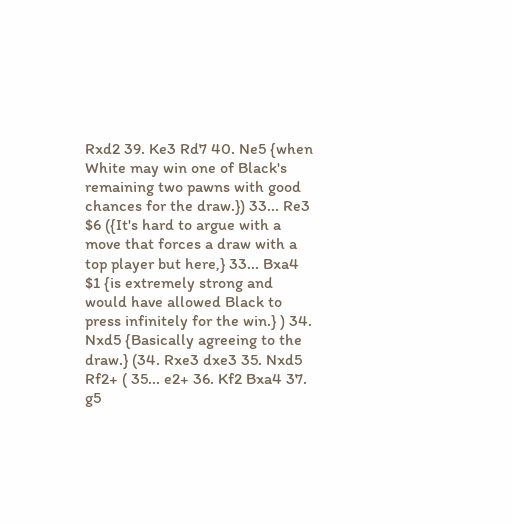Rxd2 39. Ke3 Rd7 40. Ne5 {when White may win one of Black's remaining two pawns with good chances for the draw.}) 33... Re3 $6 ({It's hard to argue with a move that forces a draw with a top player but here,} 33... Bxa4 $1 {is extremely strong and would have allowed Black to press infinitely for the win.} ) 34. Nxd5 {Basically agreeing to the draw.} (34. Rxe3 dxe3 35. Nxd5 Rf2+ ( 35... e2+ 36. Kf2 Bxa4 37. g5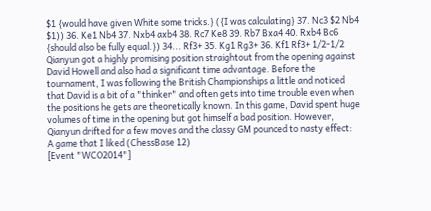$1 {would have given White some tricks.} ({I was calculating} 37. Nc3 $2 Nb4 $1)) 36. Ke1 Nb4 37. Nxb4 axb4 38. Rc7 Ke8 39. Rb7 Bxa4 40. Rxb4 Bc6 {should also be fully equal.}) 34... Rf3+ 35. Kg1 Rg3+ 36. Kf1 Rf3+ 1/2-1/2
Qianyun got a highly promising position straightout from the opening against David Howell and also had a significant time advantage. Before the tournament, I was following the British Championships a little and noticed that David is a bit of a "thinker" and often gets into time trouble even when the positions he gets are theoretically known. In this game, David spent huge volumes of time in the opening but got himself a bad position. However, Qianyun drifted for a few moves and the classy GM pounced to nasty effect:
A game that I liked (ChessBase 12)
[Event "WCO2014"]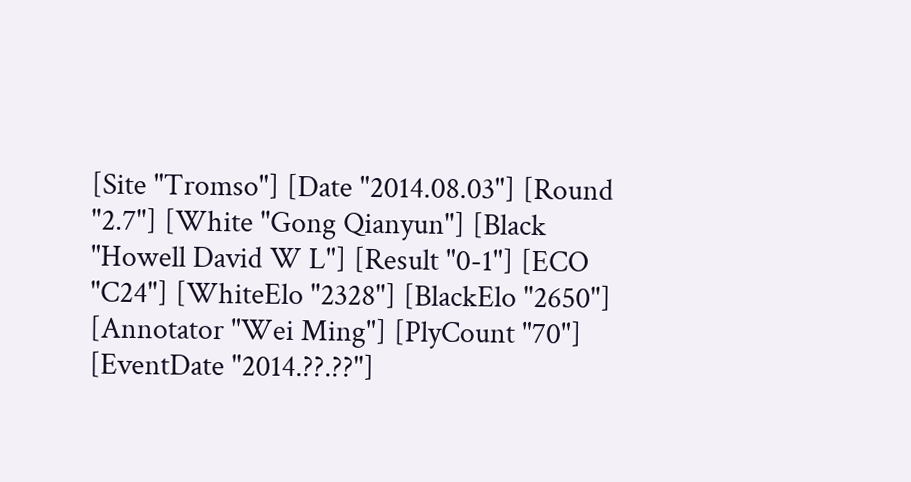[Site "Tromso"] [Date "2014.08.03"] [Round "2.7"] [White "Gong Qianyun"] [Black "Howell David W L"] [Result "0-1"] [ECO "C24"] [WhiteElo "2328"] [BlackElo "2650"] [Annotator "Wei Ming"] [PlyCount "70"] [EventDate "2014.??.??"]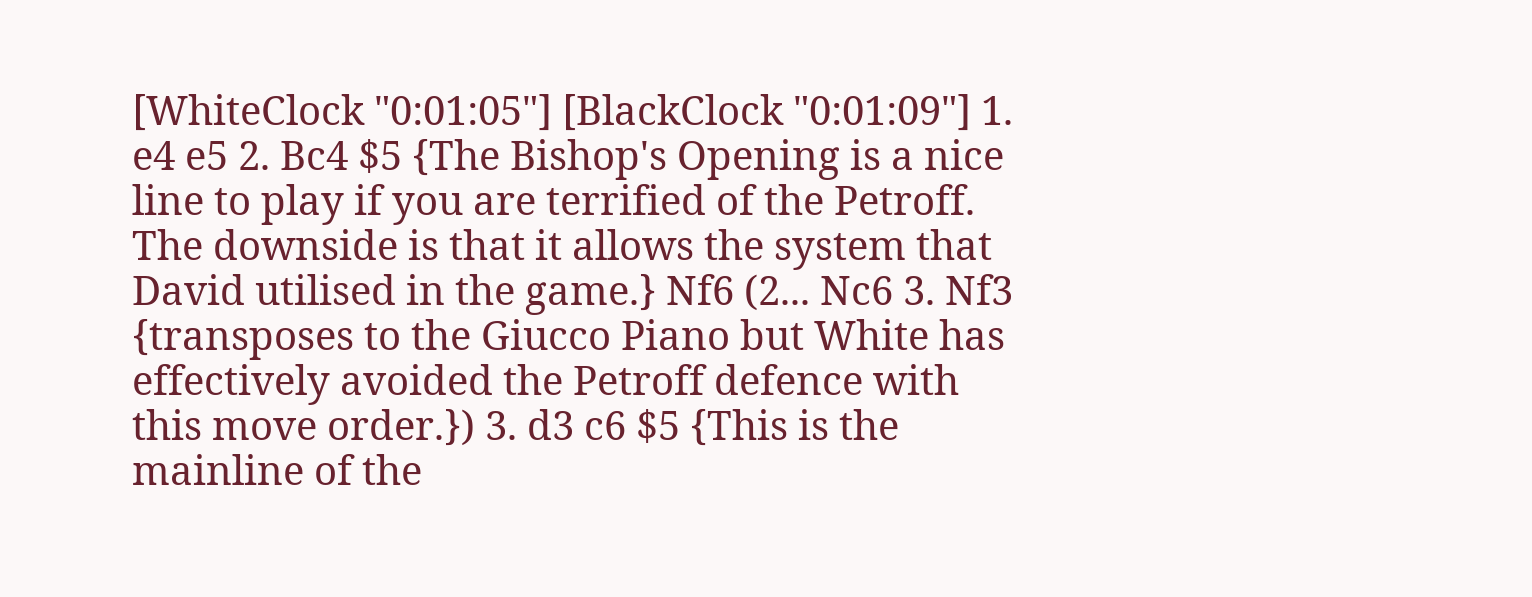[WhiteClock "0:01:05"] [BlackClock "0:01:09"] 1. e4 e5 2. Bc4 $5 {The Bishop's Opening is a nice line to play if you are terrified of the Petroff. The downside is that it allows the system that David utilised in the game.} Nf6 (2... Nc6 3. Nf3 {transposes to the Giucco Piano but White has effectively avoided the Petroff defence with this move order.}) 3. d3 c6 $5 {This is the mainline of the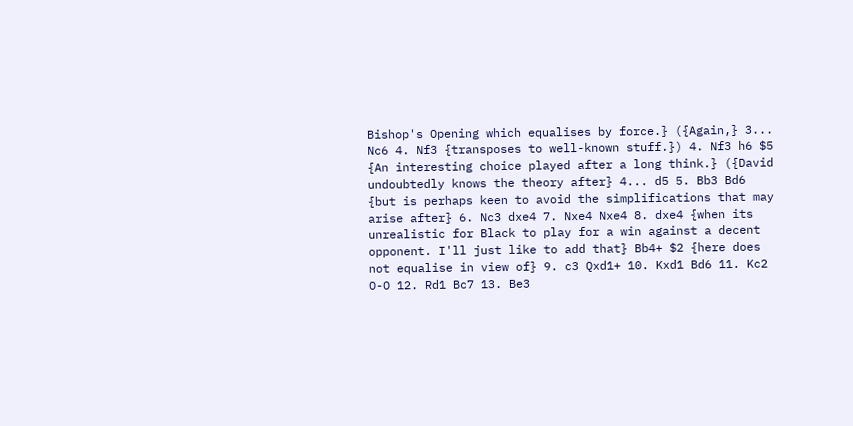Bishop's Opening which equalises by force.} ({Again,} 3... Nc6 4. Nf3 {transposes to well-known stuff.}) 4. Nf3 h6 $5 {An interesting choice played after a long think.} ({David undoubtedly knows the theory after} 4... d5 5. Bb3 Bd6 {but is perhaps keen to avoid the simplifications that may arise after} 6. Nc3 dxe4 7. Nxe4 Nxe4 8. dxe4 {when its unrealistic for Black to play for a win against a decent opponent. I'll just like to add that} Bb4+ $2 {here does not equalise in view of} 9. c3 Qxd1+ 10. Kxd1 Bd6 11. Kc2 O-O 12. Rd1 Bc7 13. Be3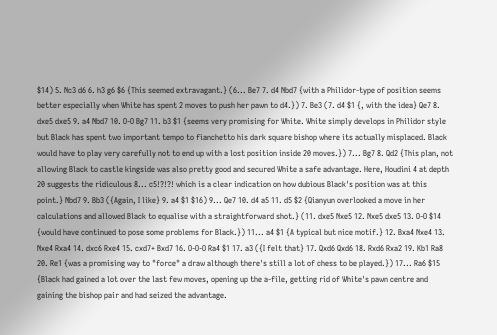$14) 5. Nc3 d6 6. h3 g6 $6 {This seemed extravagant.} (6... Be7 7. d4 Nbd7 {with a Philidor-type of position seems better especially when White has spent 2 moves to push her pawn to d4.}) 7. Be3 (7. d4 $1 {, with the idea} Qe7 8. dxe5 dxe5 9. a4 Nbd7 10. O-O Bg7 11. b3 $1 {seems very promising for White. White simply develops in Philidor style but Black has spent two important tempo to fianchetto his dark square bishop where its actually misplaced. Black would have to play very carefully not to end up with a lost position inside 20 moves.}) 7... Bg7 8. Qd2 {This plan, not allowing Black to castle kingside was also pretty good and secured White a safe advantage. Here, Houdini 4 at depth 20 suggests the ridiculous 8... c5!?!?! which is a clear indication on how dubious Black's position was at this point.} Nbd7 9. Bb3 ({Again, I like} 9. a4 $1 $16) 9... Qe7 10. d4 a5 11. d5 $2 {Qianyun overlooked a move in her calculations and allowed Black to equalise with a straightforward shot.} (11. dxe5 Nxe5 12. Nxe5 dxe5 13. O-O $14 {would have continued to pose some problems for Black.}) 11... a4 $1 {A typical but nice motif.} 12. Bxa4 Nxe4 13. Nxe4 Rxa4 14. dxc6 Rxe4 15. cxd7+ Bxd7 16. O-O-O Ra4 $1 17. a3 ({I felt that} 17. Qxd6 Qxd6 18. Rxd6 Rxa2 19. Kb1 Ra8 20. Re1 {was a promising way to "force" a draw although there's still a lot of chess to be played.}) 17... Ra6 $15 {Black had gained a lot over the last few moves, opening up the a-file, getting rid of White's pawn centre and gaining the bishop pair and had seized the advantage.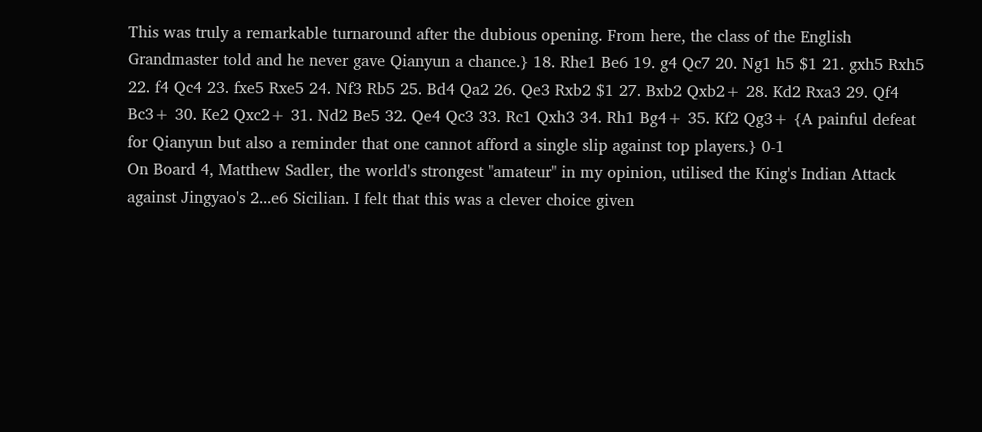This was truly a remarkable turnaround after the dubious opening. From here, the class of the English Grandmaster told and he never gave Qianyun a chance.} 18. Rhe1 Be6 19. g4 Qc7 20. Ng1 h5 $1 21. gxh5 Rxh5 22. f4 Qc4 23. fxe5 Rxe5 24. Nf3 Rb5 25. Bd4 Qa2 26. Qe3 Rxb2 $1 27. Bxb2 Qxb2+ 28. Kd2 Rxa3 29. Qf4 Bc3+ 30. Ke2 Qxc2+ 31. Nd2 Be5 32. Qe4 Qc3 33. Rc1 Qxh3 34. Rh1 Bg4+ 35. Kf2 Qg3+ {A painful defeat for Qianyun but also a reminder that one cannot afford a single slip against top players.} 0-1
On Board 4, Matthew Sadler, the world's strongest "amateur" in my opinion, utilised the King's Indian Attack against Jingyao's 2...e6 Sicilian. I felt that this was a clever choice given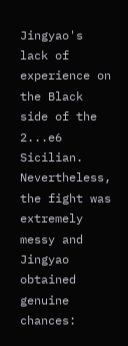Jingyao's lack of experience on the Black side of the 2...e6 Sicilian. Nevertheless, the fight was extremely messy and Jingyao obtained genuine chances: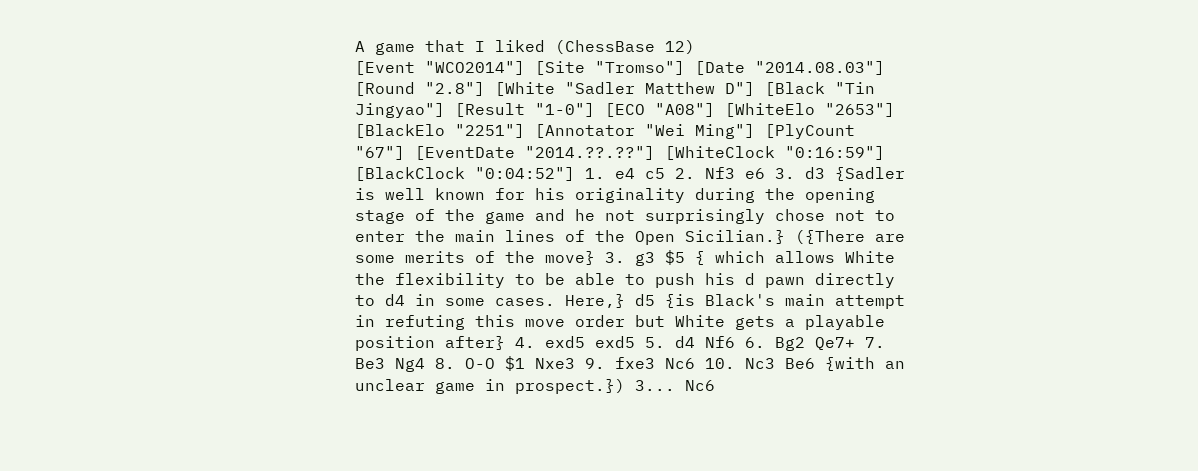A game that I liked (ChessBase 12)
[Event "WCO2014"] [Site "Tromso"] [Date "2014.08.03"] [Round "2.8"] [White "Sadler Matthew D"] [Black "Tin Jingyao"] [Result "1-0"] [ECO "A08"] [WhiteElo "2653"] [BlackElo "2251"] [Annotator "Wei Ming"] [PlyCount "67"] [EventDate "2014.??.??"] [WhiteClock "0:16:59"] [BlackClock "0:04:52"] 1. e4 c5 2. Nf3 e6 3. d3 {Sadler is well known for his originality during the opening stage of the game and he not surprisingly chose not to enter the main lines of the Open Sicilian.} ({There are some merits of the move} 3. g3 $5 { which allows White the flexibility to be able to push his d pawn directly to d4 in some cases. Here,} d5 {is Black's main attempt in refuting this move order but White gets a playable position after} 4. exd5 exd5 5. d4 Nf6 6. Bg2 Qe7+ 7. Be3 Ng4 8. O-O $1 Nxe3 9. fxe3 Nc6 10. Nc3 Be6 {with an unclear game in prospect.}) 3... Nc6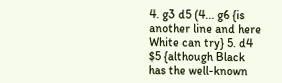4. g3 d5 (4... g6 {is another line and here White can try} 5. d4 $5 {although Black has the well-known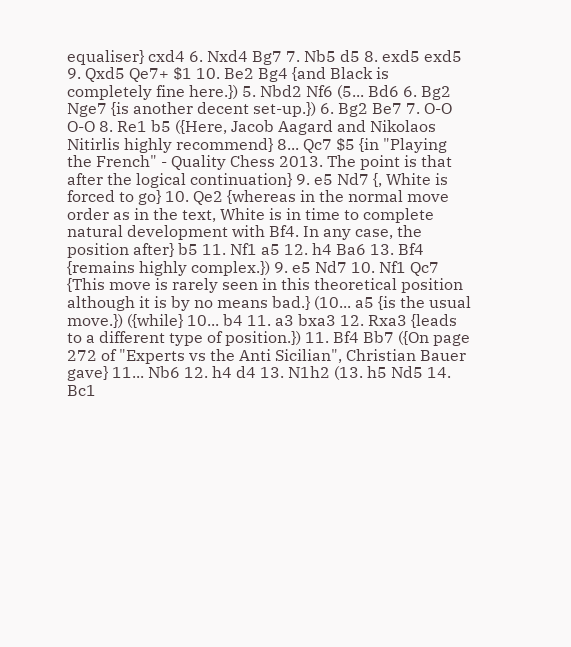equaliser} cxd4 6. Nxd4 Bg7 7. Nb5 d5 8. exd5 exd5 9. Qxd5 Qe7+ $1 10. Be2 Bg4 {and Black is completely fine here.}) 5. Nbd2 Nf6 (5... Bd6 6. Bg2 Nge7 {is another decent set-up.}) 6. Bg2 Be7 7. O-O O-O 8. Re1 b5 ({Here, Jacob Aagard and Nikolaos Nitirlis highly recommend} 8... Qc7 $5 {in "Playing the French" - Quality Chess 2013. The point is that after the logical continuation} 9. e5 Nd7 {, White is forced to go} 10. Qe2 {whereas in the normal move order as in the text, White is in time to complete natural development with Bf4. In any case, the position after} b5 11. Nf1 a5 12. h4 Ba6 13. Bf4 {remains highly complex.}) 9. e5 Nd7 10. Nf1 Qc7 {This move is rarely seen in this theoretical position although it is by no means bad.} (10... a5 {is the usual move.}) ({while} 10... b4 11. a3 bxa3 12. Rxa3 {leads to a different type of position.}) 11. Bf4 Bb7 ({On page 272 of "Experts vs the Anti Sicilian", Christian Bauer gave} 11... Nb6 12. h4 d4 13. N1h2 (13. h5 Nd5 14. Bc1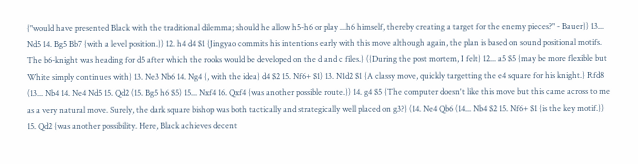{"would have presented Black with the traditional dilemma; should he allow h5-h6 or play ...h6 himself, thereby creating a target for the enemy pieces?" - Bauer}) 13... Nd5 14. Bg5 Bb7 {with a level position.}) 12. h4 d4 $1 {Jingyao commits his intentions early with this move although again, the plan is based on sound positional motifs. The b6-knight was heading for d5 after which the rooks would be developed on the d and c files.} ({During the post mortem, I felt} 12... a5 $5 {may be more flexible but White simply continues with} 13. Ne3 Nb6 14. Ng4 {, with the idea} d4 $2 15. Nf6+ $1) 13. N1d2 $1 {A classy move, quickly targetting the e4 square for his knight.} Rfd8 (13... Nb4 14. Ne4 Nd5 15. Qd2 (15. Bg5 h6 $5) 15... Nxf4 16. Qxf4 {was another possible route.}) 14. g4 $5 {The computer doesn't like this move but this came across to me as a very natural move. Surely, the dark square bishop was both tactically and strategically well placed on g3?} (14. Ne4 Qb6 (14... Nb4 $2 15. Nf6+ $1 {is the key motif.}) 15. Qd2 {was another possibility. Here, Black achieves decent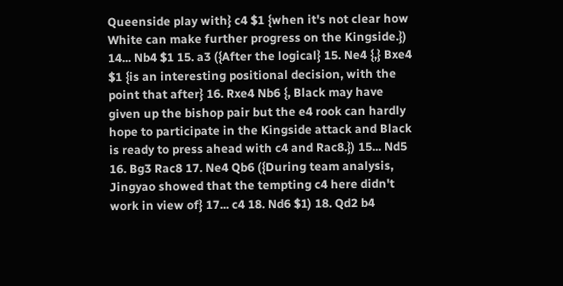Queenside play with} c4 $1 {when it's not clear how White can make further progress on the Kingside.}) 14... Nb4 $1 15. a3 ({After the logical} 15. Ne4 {,} Bxe4 $1 {is an interesting positional decision, with the point that after} 16. Rxe4 Nb6 {, Black may have given up the bishop pair but the e4 rook can hardly hope to participate in the Kingside attack and Black is ready to press ahead with c4 and Rac8.}) 15... Nd5 16. Bg3 Rac8 17. Ne4 Qb6 ({During team analysis, Jingyao showed that the tempting c4 here didn't work in view of} 17... c4 18. Nd6 $1) 18. Qd2 b4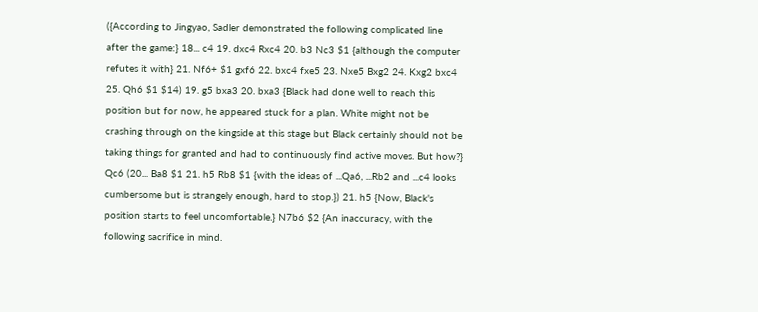({According to Jingyao, Sadler demonstrated the following complicated line after the game:} 18... c4 19. dxc4 Rxc4 20. b3 Nc3 $1 {although the computer refutes it with} 21. Nf6+ $1 gxf6 22. bxc4 fxe5 23. Nxe5 Bxg2 24. Kxg2 bxc4 25. Qh6 $1 $14) 19. g5 bxa3 20. bxa3 {Black had done well to reach this position but for now, he appeared stuck for a plan. White might not be crashing through on the kingside at this stage but Black certainly should not be taking things for granted and had to continuously find active moves. But how?} Qc6 (20... Ba8 $1 21. h5 Rb8 $1 {with the ideas of ...Qa6, ...Rb2 and ...c4 looks cumbersome but is strangely enough, hard to stop.}) 21. h5 {Now, Black's position starts to feel uncomfortable.} N7b6 $2 {An inaccuracy, with the following sacrifice in mind.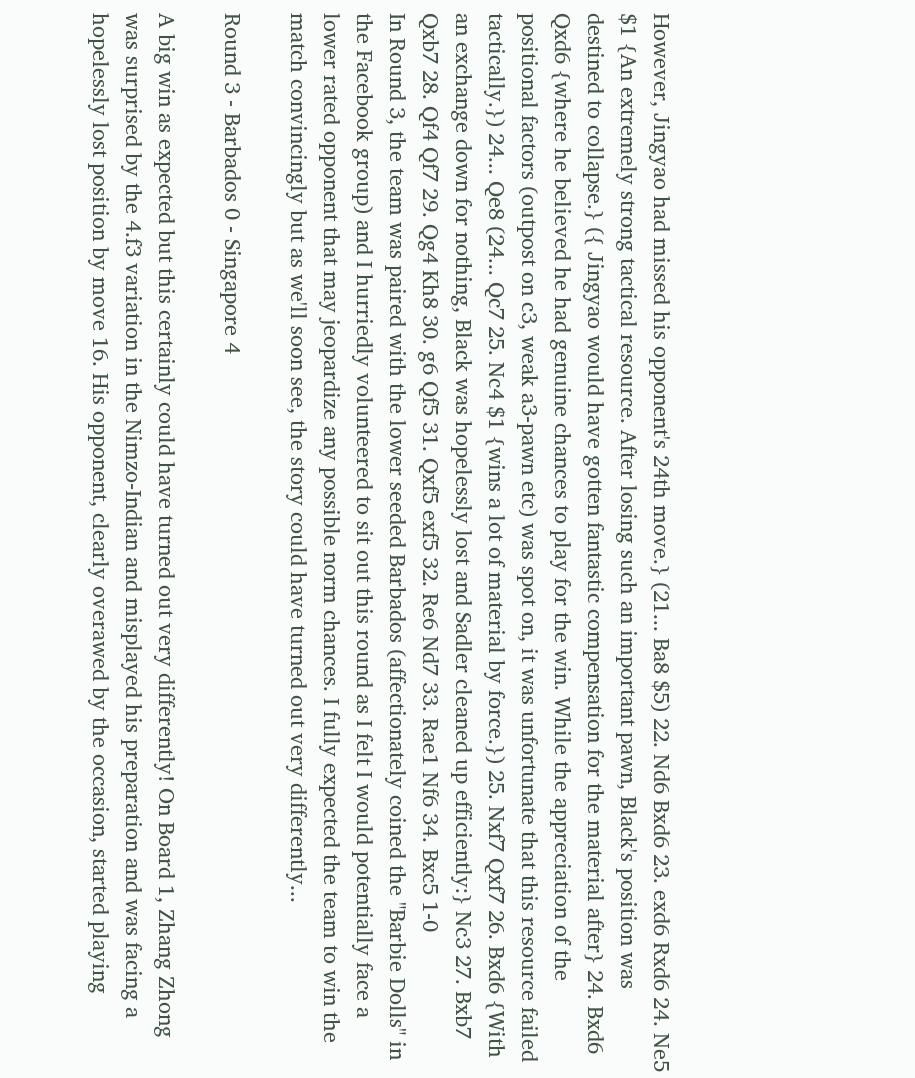However, Jingyao had missed his opponent's 24th move.} (21... Ba8 $5) 22. Nd6 Bxd6 23. exd6 Rxd6 24. Ne5 $1 {An extremely strong tactical resource. After losing such an important pawn, Black's position was destined to collapse.} ({ Jingyao would have gotten fantastic compensation for the material after} 24. Bxd6 Qxd6 {where he believed he had genuine chances to play for the win. While the appreciation of the positional factors (outpost on c3, weak a3-pawn etc) was spot on, it was unfortunate that this resource failed tactically.}) 24... Qe8 (24... Qc7 25. Nc4 $1 {wins a lot of material by force.}) 25. Nxf7 Qxf7 26. Bxd6 {With an exchange down for nothing, Black was hopelessly lost and Sadler cleaned up efficiently:} Nc3 27. Bxb7 Qxb7 28. Qf4 Qf7 29. Qg4 Kh8 30. g6 Qf5 31. Qxf5 exf5 32. Re6 Nd7 33. Rae1 Nf6 34. Bxc5 1-0
In Round 3, the team was paired with the lower seeded Barbados (affectionately coined the "Barbie Dolls" in the Facebook group) and I hurriedly volunteered to sit out this round as I felt I would potentially face a lower rated opponent that may jeopardize any possible norm chances. I fully expected the team to win the match convincingly but as we'll soon see, the story could have turned out very differently...

Round 3 - Barbados 0 - Singapore 4

A big win as expected but this certainly could have turned out very differently! On Board 1, Zhang Zhong was surprised by the 4.f3 variation in the Nimzo-Indian and misplayed his preparation and was facing a hopelessly lost position by move 16. His opponent, clearly overawed by the occasion, started playing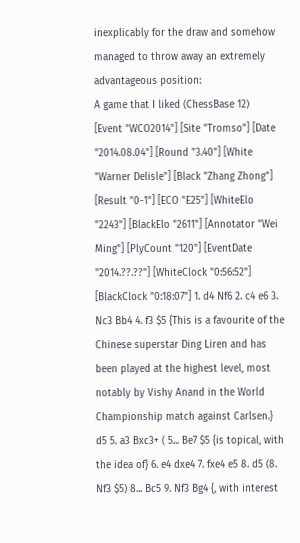inexplicably for the draw and somehow managed to throw away an extremely advantageous position:
A game that I liked (ChessBase 12)
[Event "WCO2014"] [Site "Tromso"] [Date "2014.08.04"] [Round "3.40"] [White "Warner Delisle"] [Black "Zhang Zhong"] [Result "0-1"] [ECO "E25"] [WhiteElo "2243"] [BlackElo "2611"] [Annotator "Wei Ming"] [PlyCount "120"] [EventDate "2014.??.??"] [WhiteClock "0:56:52"] [BlackClock "0:18:07"] 1. d4 Nf6 2. c4 e6 3. Nc3 Bb4 4. f3 $5 {This is a favourite of the Chinese superstar Ding Liren and has been played at the highest level, most notably by Vishy Anand in the World Championship match against Carlsen.} d5 5. a3 Bxc3+ ( 5... Be7 $5 {is topical, with the idea of} 6. e4 dxe4 7. fxe4 e5 8. d5 (8. Nf3 $5) 8... Bc5 9. Nf3 Bg4 {, with interest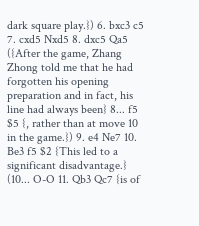dark square play.}) 6. bxc3 c5 7. cxd5 Nxd5 8. dxc5 Qa5 ({After the game, Zhang Zhong told me that he had forgotten his opening preparation and in fact, his line had always been} 8... f5 $5 {, rather than at move 10 in the game.}) 9. e4 Ne7 10. Be3 f5 $2 {This led to a significant disadvantage.} (10... O-O 11. Qb3 Qc7 {is of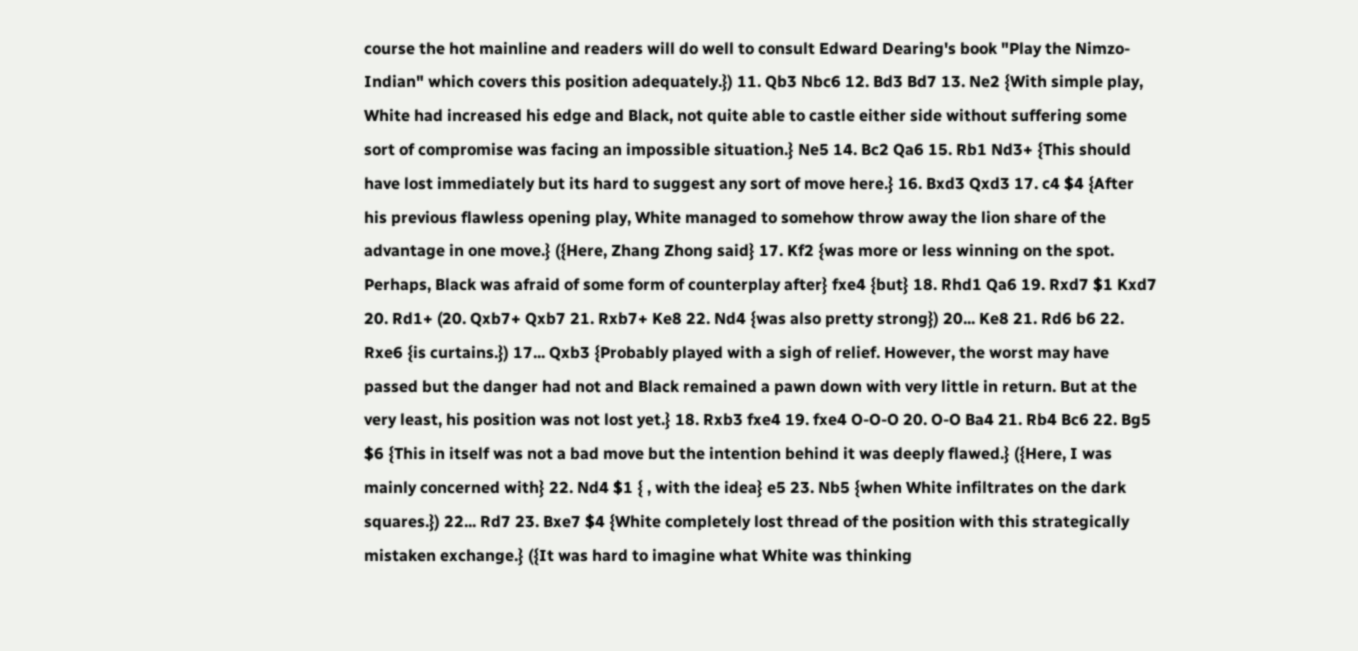course the hot mainline and readers will do well to consult Edward Dearing's book "Play the Nimzo-Indian" which covers this position adequately.}) 11. Qb3 Nbc6 12. Bd3 Bd7 13. Ne2 {With simple play, White had increased his edge and Black, not quite able to castle either side without suffering some sort of compromise was facing an impossible situation.} Ne5 14. Bc2 Qa6 15. Rb1 Nd3+ {This should have lost immediately but its hard to suggest any sort of move here.} 16. Bxd3 Qxd3 17. c4 $4 {After his previous flawless opening play, White managed to somehow throw away the lion share of the advantage in one move.} ({Here, Zhang Zhong said} 17. Kf2 {was more or less winning on the spot. Perhaps, Black was afraid of some form of counterplay after} fxe4 {but} 18. Rhd1 Qa6 19. Rxd7 $1 Kxd7 20. Rd1+ (20. Qxb7+ Qxb7 21. Rxb7+ Ke8 22. Nd4 {was also pretty strong}) 20... Ke8 21. Rd6 b6 22. Rxe6 {is curtains.}) 17... Qxb3 {Probably played with a sigh of relief. However, the worst may have passed but the danger had not and Black remained a pawn down with very little in return. But at the very least, his position was not lost yet.} 18. Rxb3 fxe4 19. fxe4 O-O-O 20. O-O Ba4 21. Rb4 Bc6 22. Bg5 $6 {This in itself was not a bad move but the intention behind it was deeply flawed.} ({Here, I was mainly concerned with} 22. Nd4 $1 { , with the idea} e5 23. Nb5 {when White infiltrates on the dark squares.}) 22... Rd7 23. Bxe7 $4 {White completely lost thread of the position with this strategically mistaken exchange.} ({It was hard to imagine what White was thinking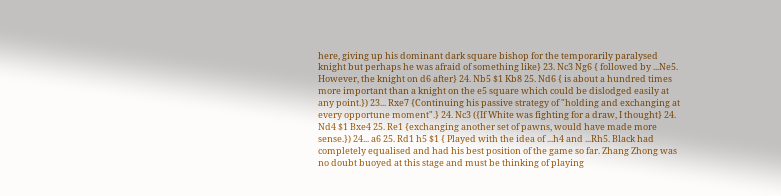here, giving up his dominant dark square bishop for the temporarily paralysed knight but perhaps he was afraid of something like} 23. Nc3 Ng6 { followed by ...Ne5. However, the knight on d6 after} 24. Nb5 $1 Kb8 25. Nd6 { is about a hundred times more important than a knight on the e5 square which could be dislodged easily at any point.}) 23... Rxe7 {Continuing his passive strategy of "holding and exchanging at every opportune moment".} 24. Nc3 ({If White was fighting for a draw, I thought} 24. Nd4 $1 Bxe4 25. Re1 {exchanging another set of pawns, would have made more sense.}) 24... a6 25. Rd1 h5 $1 { Played with the idea of ...h4 and ...Rh5. Black had completely equalised and had his best position of the game so far. Zhang Zhong was no doubt buoyed at this stage and must be thinking of playing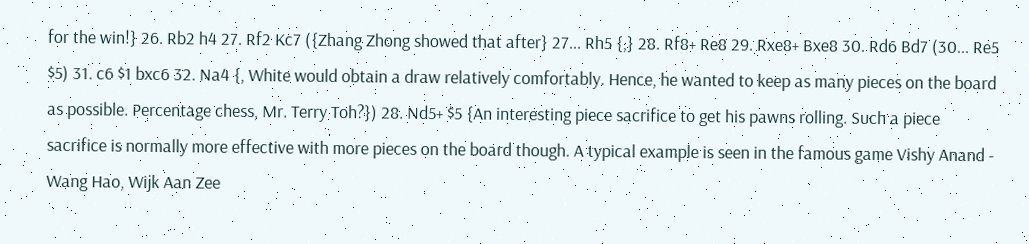for the win!} 26. Rb2 h4 27. Rf2 Kc7 ({Zhang Zhong showed that after} 27... Rh5 {,} 28. Rf8+ Re8 29. Rxe8+ Bxe8 30. Rd6 Bd7 (30... Re5 $5) 31. c6 $1 bxc6 32. Na4 {, White would obtain a draw relatively comfortably. Hence, he wanted to keep as many pieces on the board as possible. Percentage chess, Mr. Terry Toh?}) 28. Nd5+ $5 {An interesting piece sacrifice to get his pawns rolling. Such a piece sacrifice is normally more effective with more pieces on the board though. A typical example is seen in the famous game Vishy Anand - Wang Hao, Wijk Aan Zee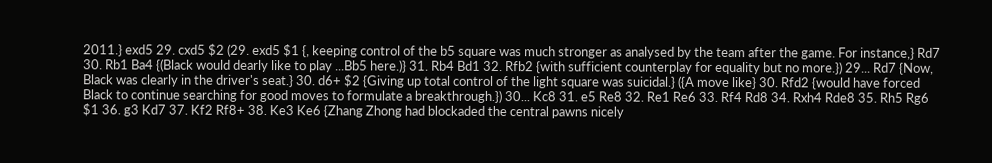2011.} exd5 29. cxd5 $2 (29. exd5 $1 {, keeping control of the b5 square was much stronger as analysed by the team after the game. For instance,} Rd7 30. Rb1 Ba4 {(Black would dearly like to play ...Bb5 here.)} 31. Rb4 Bd1 32. Rfb2 {with sufficient counterplay for equality but no more.}) 29... Rd7 {Now, Black was clearly in the driver's seat.} 30. d6+ $2 {Giving up total control of the light square was suicidal.} ({A move like} 30. Rfd2 {would have forced Black to continue searching for good moves to formulate a breakthrough.}) 30... Kc8 31. e5 Re8 32. Re1 Re6 33. Rf4 Rd8 34. Rxh4 Rde8 35. Rh5 Rg6 $1 36. g3 Kd7 37. Kf2 Rf8+ 38. Ke3 Ke6 {Zhang Zhong had blockaded the central pawns nicely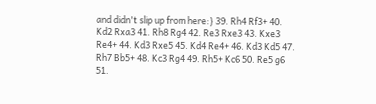and didn't slip up from here:} 39. Rh4 Rf3+ 40. Kd2 Rxa3 41. Rh8 Rg4 42. Re3 Rxe3 43. Kxe3 Re4+ 44. Kd3 Rxe5 45. Kd4 Re4+ 46. Kd3 Kd5 47. Rh7 Bb5+ 48. Kc3 Rg4 49. Rh5+ Kc6 50. Re5 g6 51.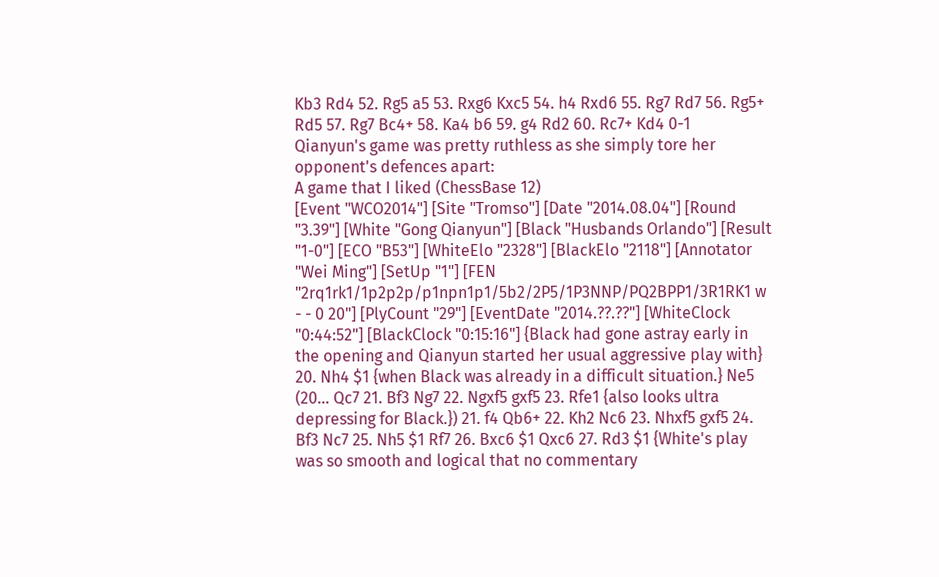Kb3 Rd4 52. Rg5 a5 53. Rxg6 Kxc5 54. h4 Rxd6 55. Rg7 Rd7 56. Rg5+ Rd5 57. Rg7 Bc4+ 58. Ka4 b6 59. g4 Rd2 60. Rc7+ Kd4 0-1
Qianyun's game was pretty ruthless as she simply tore her opponent's defences apart:
A game that I liked (ChessBase 12)
[Event "WCO2014"] [Site "Tromso"] [Date "2014.08.04"] [Round "3.39"] [White "Gong Qianyun"] [Black "Husbands Orlando"] [Result "1-0"] [ECO "B53"] [WhiteElo "2328"] [BlackElo "2118"] [Annotator "Wei Ming"] [SetUp "1"] [FEN "2rq1rk1/1p2p2p/p1npn1p1/5b2/2P5/1P3NNP/PQ2BPP1/3R1RK1 w - - 0 20"] [PlyCount "29"] [EventDate "2014.??.??"] [WhiteClock "0:44:52"] [BlackClock "0:15:16"] {Black had gone astray early in the opening and Qianyun started her usual aggressive play with} 20. Nh4 $1 {when Black was already in a difficult situation.} Ne5 (20... Qc7 21. Bf3 Ng7 22. Ngxf5 gxf5 23. Rfe1 {also looks ultra depressing for Black.}) 21. f4 Qb6+ 22. Kh2 Nc6 23. Nhxf5 gxf5 24. Bf3 Nc7 25. Nh5 $1 Rf7 26. Bxc6 $1 Qxc6 27. Rd3 $1 {White's play was so smooth and logical that no commentary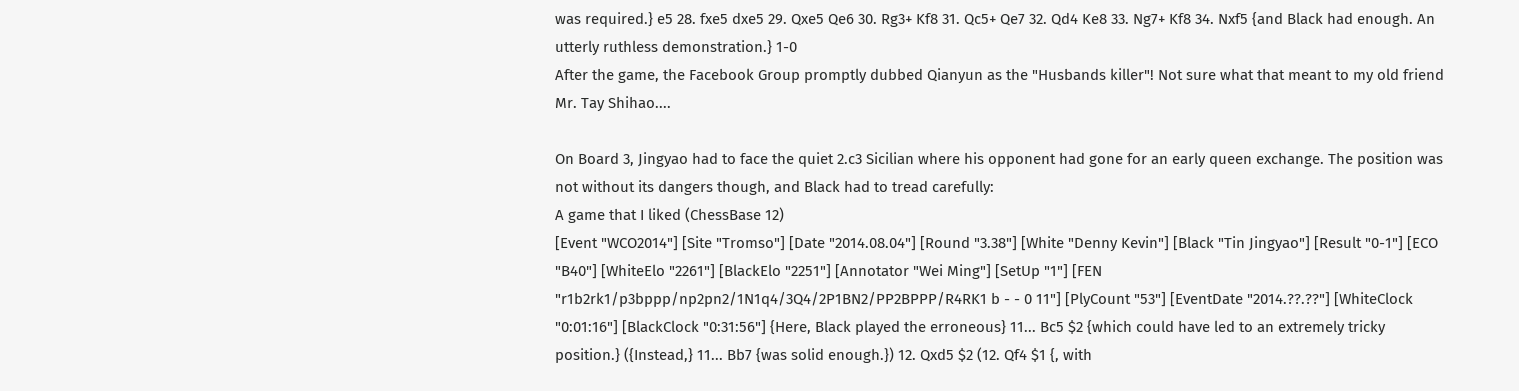was required.} e5 28. fxe5 dxe5 29. Qxe5 Qe6 30. Rg3+ Kf8 31. Qc5+ Qe7 32. Qd4 Ke8 33. Ng7+ Kf8 34. Nxf5 {and Black had enough. An utterly ruthless demonstration.} 1-0
After the game, the Facebook Group promptly dubbed Qianyun as the "Husbands killer"! Not sure what that meant to my old friend Mr. Tay Shihao....

On Board 3, Jingyao had to face the quiet 2.c3 Sicilian where his opponent had gone for an early queen exchange. The position was not without its dangers though, and Black had to tread carefully:
A game that I liked (ChessBase 12)
[Event "WCO2014"] [Site "Tromso"] [Date "2014.08.04"] [Round "3.38"] [White "Denny Kevin"] [Black "Tin Jingyao"] [Result "0-1"] [ECO "B40"] [WhiteElo "2261"] [BlackElo "2251"] [Annotator "Wei Ming"] [SetUp "1"] [FEN "r1b2rk1/p3bppp/np2pn2/1N1q4/3Q4/2P1BN2/PP2BPPP/R4RK1 b - - 0 11"] [PlyCount "53"] [EventDate "2014.??.??"] [WhiteClock "0:01:16"] [BlackClock "0:31:56"] {Here, Black played the erroneous} 11... Bc5 $2 {which could have led to an extremely tricky position.} ({Instead,} 11... Bb7 {was solid enough.}) 12. Qxd5 $2 (12. Qf4 $1 {, with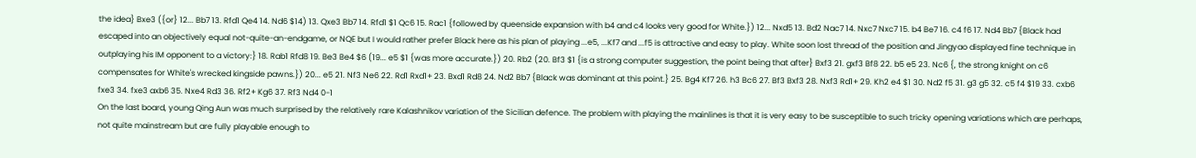the idea} Bxe3 ({or} 12... Bb7 13. Rfd1 Qe4 14. Nd6 $14) 13. Qxe3 Bb7 14. Rfd1 $1 Qc6 15. Rac1 {followed by queenside expansion with b4 and c4 looks very good for White.}) 12... Nxd5 13. Bd2 Nac7 14. Nxc7 Nxc7 15. b4 Be7 16. c4 f6 17. Nd4 Bb7 {Black had escaped into an objectively equal not-quite-an-endgame, or NQE but I would rather prefer Black here as his plan of playing ...e5, ...Kf7 and ...f5 is attractive and easy to play. White soon lost thread of the position and Jingyao displayed fine technique in outplaying his IM opponent to a victory:} 18. Rab1 Rfd8 19. Be3 Be4 $6 (19... e5 $1 {was more accurate.}) 20. Rb2 (20. Bf3 $1 {is a strong computer suggestion, the point being that after} Bxf3 21. gxf3 Bf8 22. b5 e5 23. Nc6 {, the strong knight on c6 compensates for White's wrecked kingside pawns.}) 20... e5 21. Nf3 Ne6 22. Rd1 Rxd1+ 23. Bxd1 Rd8 24. Nd2 Bb7 {Black was dominant at this point.} 25. Bg4 Kf7 26. h3 Bc6 27. Bf3 Bxf3 28. Nxf3 Rd1+ 29. Kh2 e4 $1 30. Nd2 f5 31. g3 g5 32. c5 f4 $19 33. cxb6 fxe3 34. fxe3 axb6 35. Nxe4 Rd3 36. Rf2+ Kg6 37. Rf3 Nd4 0-1
On the last board, young Qing Aun was much surprised by the relatively rare Kalashnikov variation of the Sicilian defence. The problem with playing the mainlines is that it is very easy to be susceptible to such tricky opening variations which are perhaps, not quite mainstream but are fully playable enough to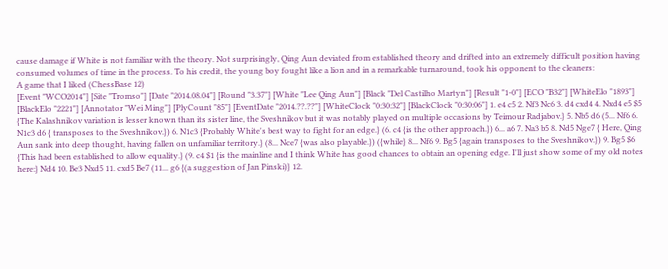cause damage if White is not familiar with the theory. Not surprisingly, Qing Aun deviated from established theory and drifted into an extremely difficult position having consumed volumes of time in the process. To his credit, the young boy fought like a lion and in a remarkable turnaround, took his opponent to the cleaners:
A game that I liked (ChessBase 12)
[Event "WCO2014"] [Site "Tromso"] [Date "2014.08.04"] [Round "3.37"] [White "Lee Qing Aun"] [Black "Del Castilho Martyn"] [Result "1-0"] [ECO "B32"] [WhiteElo "1893"] [BlackElo "2221"] [Annotator "Wei Ming"] [PlyCount "85"] [EventDate "2014.??.??"] [WhiteClock "0:30:32"] [BlackClock "0:30:06"] 1. e4 c5 2. Nf3 Nc6 3. d4 cxd4 4. Nxd4 e5 $5 {The Kalashnikov variation is lesser known than its sister line, the Sveshnikov but it was notably played on multiple occasions by Teimour Radjabov.} 5. Nb5 d6 (5... Nf6 6. N1c3 d6 { transposes to the Sveshnikov.}) 6. N1c3 {Probably White's best way to fight for an edge.} (6. c4 {is the other approach.}) 6... a6 7. Na3 b5 8. Nd5 Nge7 { Here, Qing Aun sank into deep thought, having fallen on unfamiliar territory.} (8... Nce7 {was also playable.}) ({while} 8... Nf6 9. Bg5 {again transposes to the Sveshnikov.}) 9. Bg5 $6 {This had been established to allow equality.} (9. c4 $1 {is the mainline and I think White has good chances to obtain an opening edge. I'll just show some of my old notes here:} Nd4 10. Be3 Nxd5 11. cxd5 Be7 (11... g6 {(a suggestion of Jan Pinski)} 12.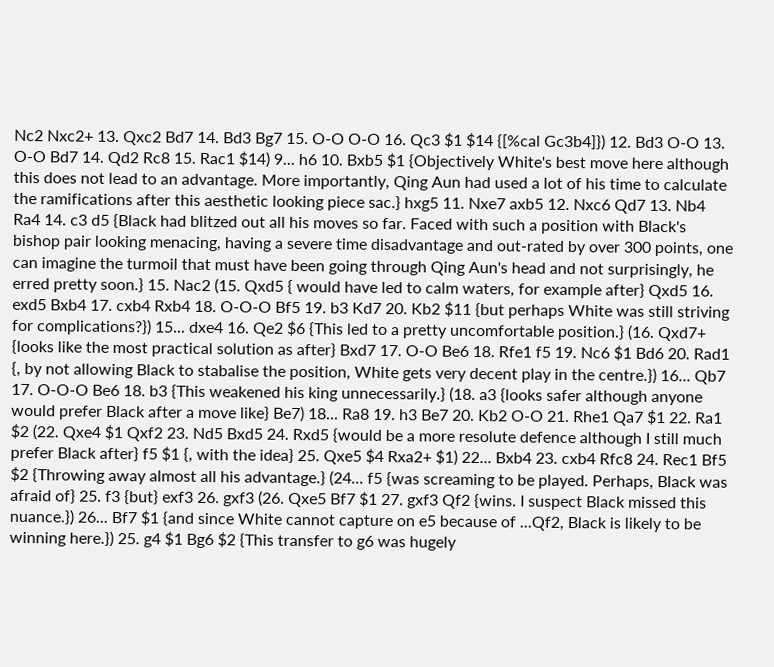Nc2 Nxc2+ 13. Qxc2 Bd7 14. Bd3 Bg7 15. O-O O-O 16. Qc3 $1 $14 {[%cal Gc3b4]}) 12. Bd3 O-O 13. O-O Bd7 14. Qd2 Rc8 15. Rac1 $14) 9... h6 10. Bxb5 $1 {Objectively White's best move here although this does not lead to an advantage. More importantly, Qing Aun had used a lot of his time to calculate the ramifications after this aesthetic looking piece sac.} hxg5 11. Nxe7 axb5 12. Nxc6 Qd7 13. Nb4 Ra4 14. c3 d5 {Black had blitzed out all his moves so far. Faced with such a position with Black's bishop pair looking menacing, having a severe time disadvantage and out-rated by over 300 points, one can imagine the turmoil that must have been going through Qing Aun's head and not surprisingly, he erred pretty soon.} 15. Nac2 (15. Qxd5 { would have led to calm waters, for example after} Qxd5 16. exd5 Bxb4 17. cxb4 Rxb4 18. O-O-O Bf5 19. b3 Kd7 20. Kb2 $11 {but perhaps White was still striving for complications?}) 15... dxe4 16. Qe2 $6 {This led to a pretty uncomfortable position.} (16. Qxd7+ {looks like the most practical solution as after} Bxd7 17. O-O Be6 18. Rfe1 f5 19. Nc6 $1 Bd6 20. Rad1 {, by not allowing Black to stabalise the position, White gets very decent play in the centre.}) 16... Qb7 17. O-O-O Be6 18. b3 {This weakened his king unnecessarily.} (18. a3 {looks safer although anyone would prefer Black after a move like} Be7) 18... Ra8 19. h3 Be7 20. Kb2 O-O 21. Rhe1 Qa7 $1 22. Ra1 $2 (22. Qxe4 $1 Qxf2 23. Nd5 Bxd5 24. Rxd5 {would be a more resolute defence although I still much prefer Black after} f5 $1 {, with the idea} 25. Qxe5 $4 Rxa2+ $1) 22... Bxb4 23. cxb4 Rfc8 24. Rec1 Bf5 $2 {Throwing away almost all his advantage.} (24... f5 {was screaming to be played. Perhaps, Black was afraid of} 25. f3 {but} exf3 26. gxf3 (26. Qxe5 Bf7 $1 27. gxf3 Qf2 {wins. I suspect Black missed this nuance.}) 26... Bf7 $1 {and since White cannot capture on e5 because of ...Qf2, Black is likely to be winning here.}) 25. g4 $1 Bg6 $2 {This transfer to g6 was hugely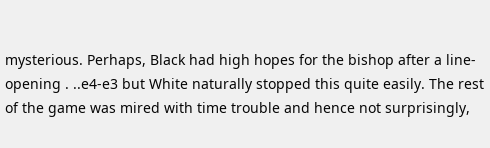mysterious. Perhaps, Black had high hopes for the bishop after a line-opening . ..e4-e3 but White naturally stopped this quite easily. The rest of the game was mired with time trouble and hence not surprisingly,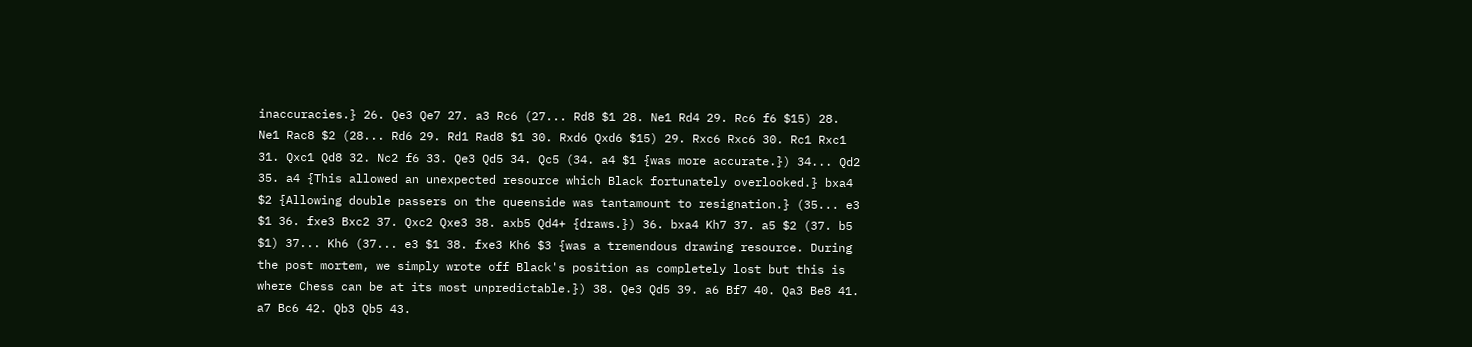inaccuracies.} 26. Qe3 Qe7 27. a3 Rc6 (27... Rd8 $1 28. Ne1 Rd4 29. Rc6 f6 $15) 28. Ne1 Rac8 $2 (28... Rd6 29. Rd1 Rad8 $1 30. Rxd6 Qxd6 $15) 29. Rxc6 Rxc6 30. Rc1 Rxc1 31. Qxc1 Qd8 32. Nc2 f6 33. Qe3 Qd5 34. Qc5 (34. a4 $1 {was more accurate.}) 34... Qd2 35. a4 {This allowed an unexpected resource which Black fortunately overlooked.} bxa4 $2 {Allowing double passers on the queenside was tantamount to resignation.} (35... e3 $1 36. fxe3 Bxc2 37. Qxc2 Qxe3 38. axb5 Qd4+ {draws.}) 36. bxa4 Kh7 37. a5 $2 (37. b5 $1) 37... Kh6 (37... e3 $1 38. fxe3 Kh6 $3 {was a tremendous drawing resource. During the post mortem, we simply wrote off Black's position as completely lost but this is where Chess can be at its most unpredictable.}) 38. Qe3 Qd5 39. a6 Bf7 40. Qa3 Be8 41. a7 Bc6 42. Qb3 Qb5 43.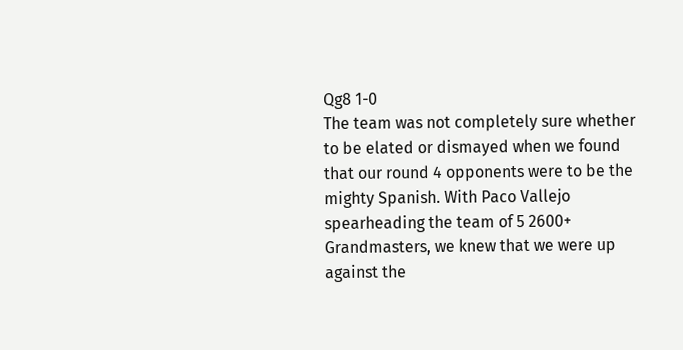Qg8 1-0
The team was not completely sure whether to be elated or dismayed when we found that our round 4 opponents were to be the mighty Spanish. With Paco Vallejo spearheading the team of 5 2600+ Grandmasters, we knew that we were up against the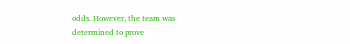odds. However, the team was determined to prove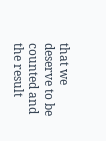that we deserve to be counted and the result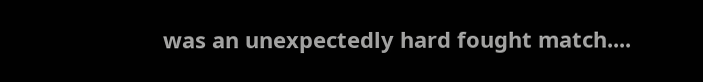was an unexpectedly hard fought match....